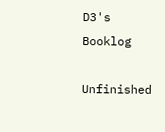D3's Booklog

Unfinished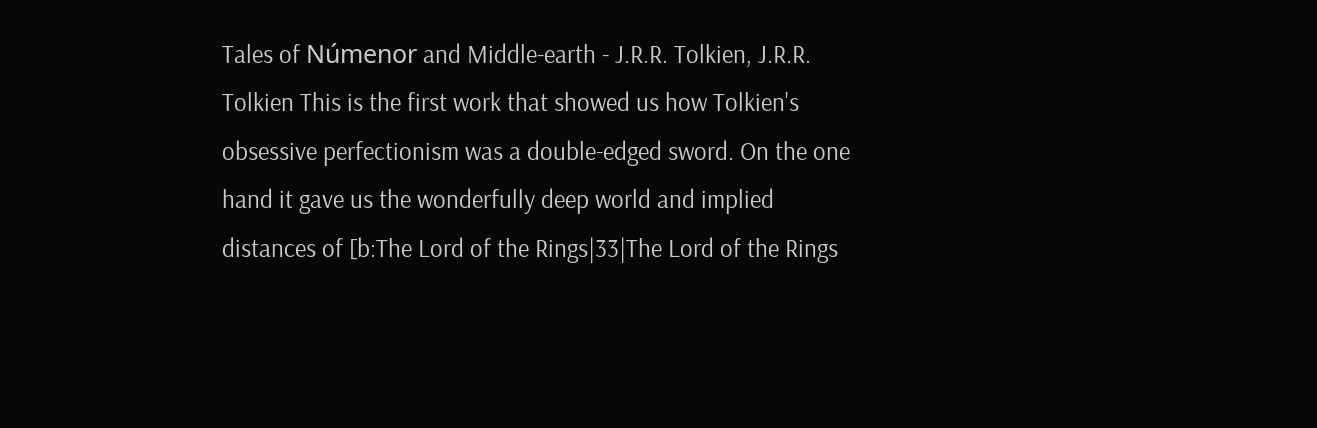Tales of Númenor and Middle-earth - J.R.R. Tolkien, J.R.R. Tolkien This is the first work that showed us how Tolkien's obsessive perfectionism was a double-edged sword. On the one hand it gave us the wonderfully deep world and implied distances of [b:The Lord of the Rings|33|The Lord of the Rings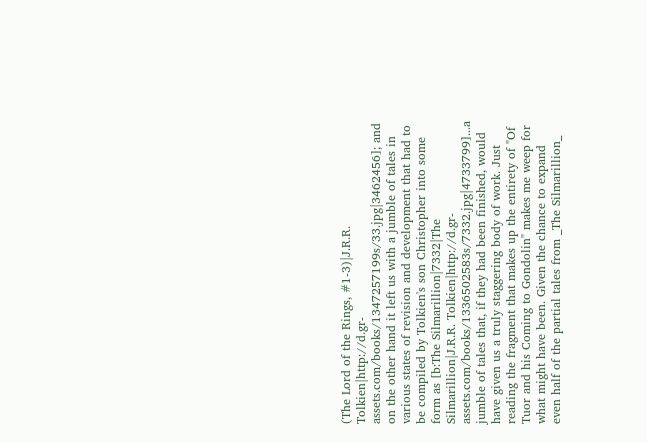(The Lord of the Rings, #1-3)|J.R.R. Tolkien|http://d.gr-assets.com/books/1347257199s/33.jpg|3462456]; and on the other hand it left us with a jumble of tales in various states of revision and development that had to be compiled by Tolkien's son Christopher into some form as [b:The Silmarillion|7332|The Silmarillion|J.R.R. Tolkien|http://d.gr-assets.com/books/1336502583s/7332.jpg|4733799]...a jumble of tales that, if they had been finished, would have given us a truly staggering body of work. Just reading the fragment that makes up the entirety of "Of Tuor and his Coming to Gondolin" makes me weep for what might have been. Given the chance to expand even half of the partial tales from _The Silmarillion_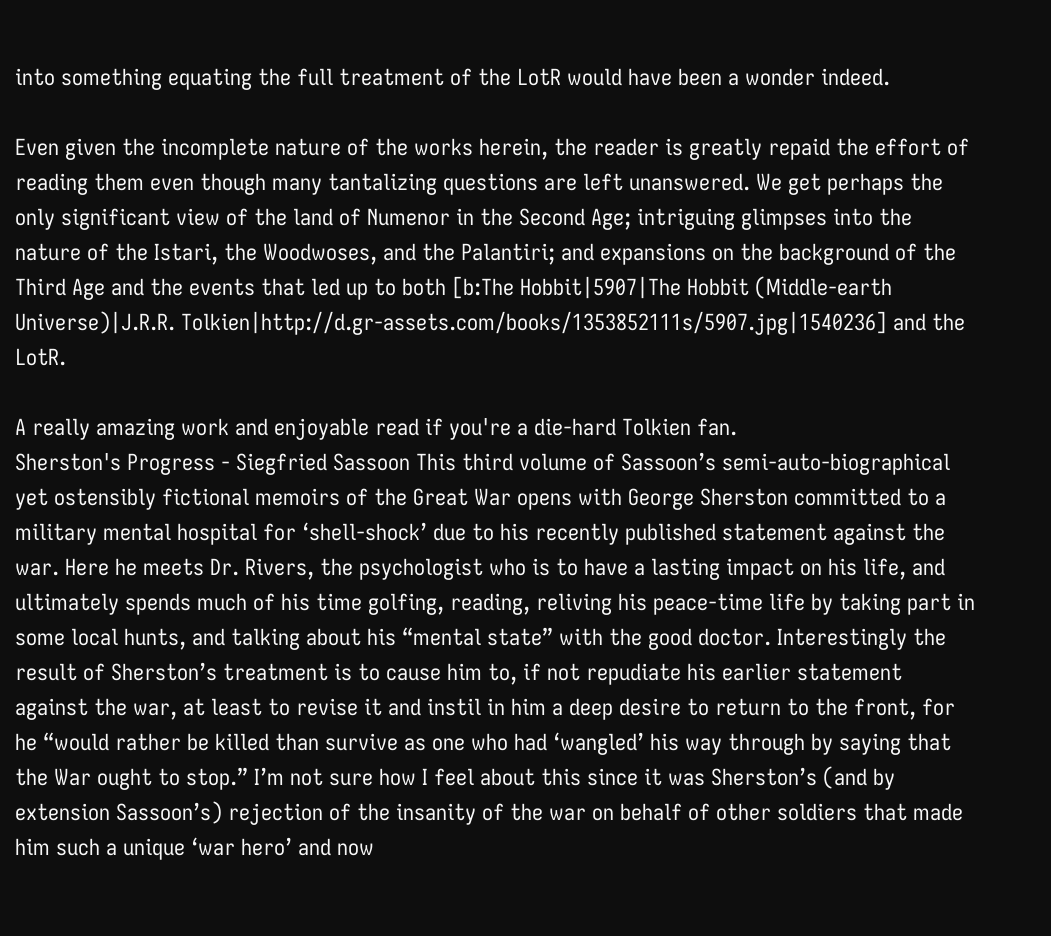into something equating the full treatment of the LotR would have been a wonder indeed.

Even given the incomplete nature of the works herein, the reader is greatly repaid the effort of reading them even though many tantalizing questions are left unanswered. We get perhaps the only significant view of the land of Numenor in the Second Age; intriguing glimpses into the nature of the Istari, the Woodwoses, and the Palantiri; and expansions on the background of the Third Age and the events that led up to both [b:The Hobbit|5907|The Hobbit (Middle-earth Universe)|J.R.R. Tolkien|http://d.gr-assets.com/books/1353852111s/5907.jpg|1540236] and the LotR.

A really amazing work and enjoyable read if you're a die-hard Tolkien fan.
Sherston's Progress - Siegfried Sassoon This third volume of Sassoon’s semi-auto-biographical yet ostensibly fictional memoirs of the Great War opens with George Sherston committed to a military mental hospital for ‘shell-shock’ due to his recently published statement against the war. Here he meets Dr. Rivers, the psychologist who is to have a lasting impact on his life, and ultimately spends much of his time golfing, reading, reliving his peace-time life by taking part in some local hunts, and talking about his “mental state” with the good doctor. Interestingly the result of Sherston’s treatment is to cause him to, if not repudiate his earlier statement against the war, at least to revise it and instil in him a deep desire to return to the front, for he “would rather be killed than survive as one who had ‘wangled’ his way through by saying that the War ought to stop.” I’m not sure how I feel about this since it was Sherston’s (and by extension Sassoon’s) rejection of the insanity of the war on behalf of other soldiers that made him such a unique ‘war hero’ and now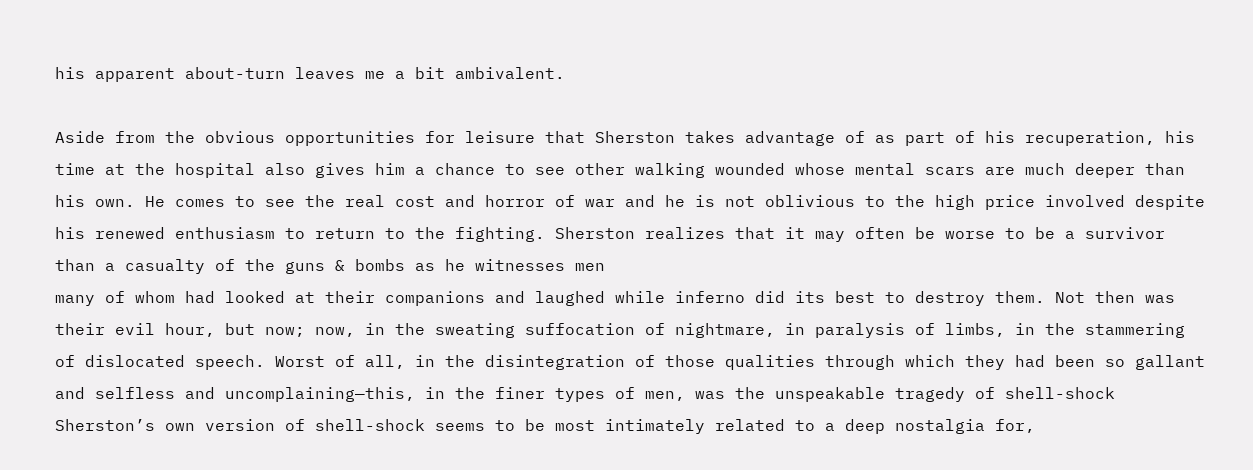his apparent about-turn leaves me a bit ambivalent.

Aside from the obvious opportunities for leisure that Sherston takes advantage of as part of his recuperation, his time at the hospital also gives him a chance to see other walking wounded whose mental scars are much deeper than his own. He comes to see the real cost and horror of war and he is not oblivious to the high price involved despite his renewed enthusiasm to return to the fighting. Sherston realizes that it may often be worse to be a survivor than a casualty of the guns & bombs as he witnesses men
many of whom had looked at their companions and laughed while inferno did its best to destroy them. Not then was their evil hour, but now; now, in the sweating suffocation of nightmare, in paralysis of limbs, in the stammering of dislocated speech. Worst of all, in the disintegration of those qualities through which they had been so gallant and selfless and uncomplaining—this, in the finer types of men, was the unspeakable tragedy of shell-shock
Sherston’s own version of shell-shock seems to be most intimately related to a deep nostalgia for,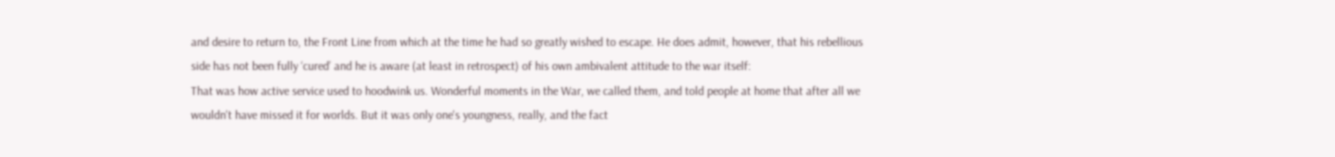and desire to return to, the Front Line from which at the time he had so greatly wished to escape. He does admit, however, that his rebellious side has not been fully ‘cured’ and he is aware (at least in retrospect) of his own ambivalent attitude to the war itself:
That was how active service used to hoodwink us. Wonderful moments in the War, we called them, and told people at home that after all we wouldn't have missed it for worlds. But it was only one's youngness, really, and the fact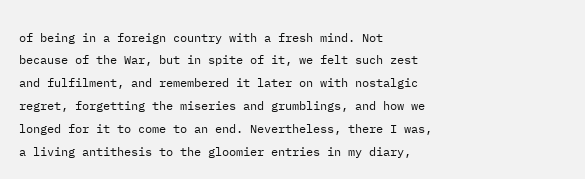of being in a foreign country with a fresh mind. Not because of the War, but in spite of it, we felt such zest and fulfilment, and remembered it later on with nostalgic regret, forgetting the miseries and grumblings, and how we longed for it to come to an end. Nevertheless, there I was, a living antithesis to the gloomier entries in my diary,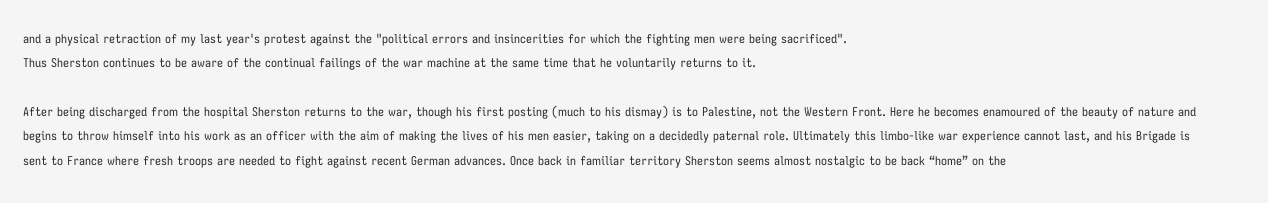and a physical retraction of my last year's protest against the "political errors and insincerities for which the fighting men were being sacrificed".
Thus Sherston continues to be aware of the continual failings of the war machine at the same time that he voluntarily returns to it.

After being discharged from the hospital Sherston returns to the war, though his first posting (much to his dismay) is to Palestine, not the Western Front. Here he becomes enamoured of the beauty of nature and begins to throw himself into his work as an officer with the aim of making the lives of his men easier, taking on a decidedly paternal role. Ultimately this limbo-like war experience cannot last, and his Brigade is sent to France where fresh troops are needed to fight against recent German advances. Once back in familiar territory Sherston seems almost nostalgic to be back “home” on the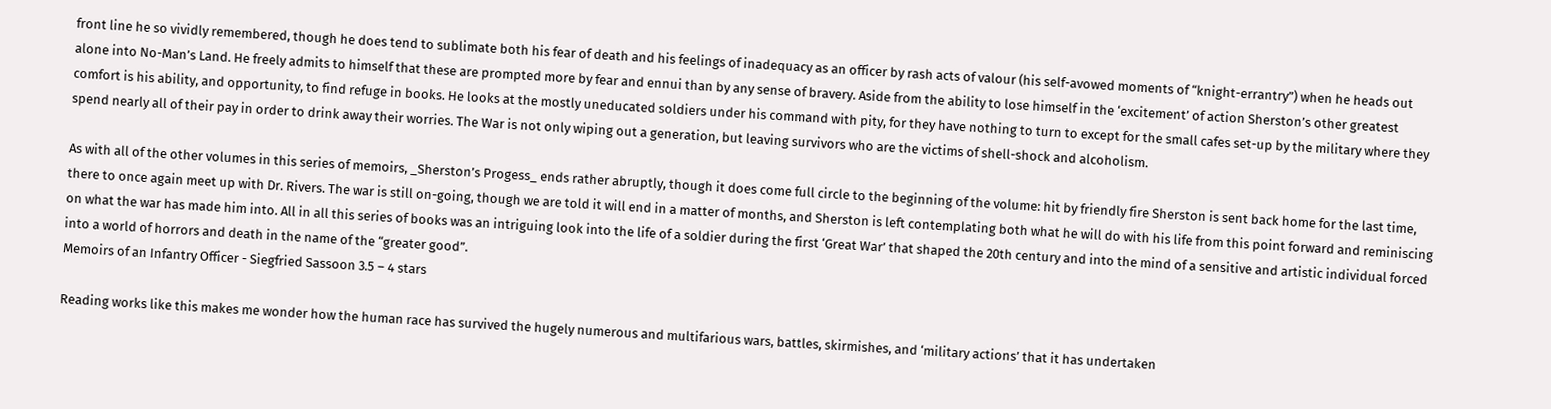front line he so vividly remembered, though he does tend to sublimate both his fear of death and his feelings of inadequacy as an officer by rash acts of valour (his self-avowed moments of “knight-errantry”) when he heads out alone into No-Man’s Land. He freely admits to himself that these are prompted more by fear and ennui than by any sense of bravery. Aside from the ability to lose himself in the ‘excitement’ of action Sherston’s other greatest comfort is his ability, and opportunity, to find refuge in books. He looks at the mostly uneducated soldiers under his command with pity, for they have nothing to turn to except for the small cafes set-up by the military where they spend nearly all of their pay in order to drink away their worries. The War is not only wiping out a generation, but leaving survivors who are the victims of shell-shock and alcoholism.

As with all of the other volumes in this series of memoirs, _Sherston’s Progess_ ends rather abruptly, though it does come full circle to the beginning of the volume: hit by friendly fire Sherston is sent back home for the last time, there to once again meet up with Dr. Rivers. The war is still on-going, though we are told it will end in a matter of months, and Sherston is left contemplating both what he will do with his life from this point forward and reminiscing on what the war has made him into. All in all this series of books was an intriguing look into the life of a soldier during the first ‘Great War’ that shaped the 20th century and into the mind of a sensitive and artistic individual forced into a world of horrors and death in the name of the “greater good”.
Memoirs of an Infantry Officer - Siegfried Sassoon 3.5 – 4 stars

Reading works like this makes me wonder how the human race has survived the hugely numerous and multifarious wars, battles, skirmishes, and ‘military actions’ that it has undertaken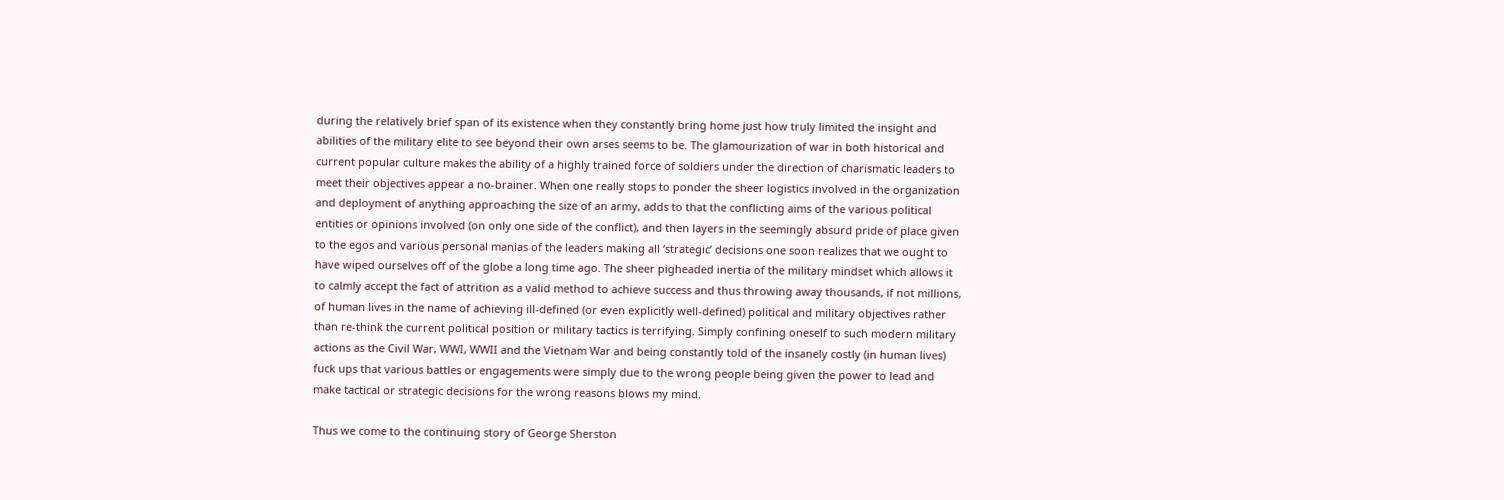during the relatively brief span of its existence when they constantly bring home just how truly limited the insight and abilities of the military elite to see beyond their own arses seems to be. The glamourization of war in both historical and current popular culture makes the ability of a highly trained force of soldiers under the direction of charismatic leaders to meet their objectives appear a no-brainer. When one really stops to ponder the sheer logistics involved in the organization and deployment of anything approaching the size of an army, adds to that the conflicting aims of the various political entities or opinions involved (on only one side of the conflict), and then layers in the seemingly absurd pride of place given to the egos and various personal manias of the leaders making all ‘strategic’ decisions one soon realizes that we ought to have wiped ourselves off of the globe a long time ago. The sheer pigheaded inertia of the military mindset which allows it to calmly accept the fact of attrition as a valid method to achieve success and thus throwing away thousands, if not millions, of human lives in the name of achieving ill-defined (or even explicitly well-defined) political and military objectives rather than re-think the current political position or military tactics is terrifying. Simply confining oneself to such modern military actions as the Civil War, WWI, WWII and the Vietnam War and being constantly told of the insanely costly (in human lives) fuck ups that various battles or engagements were simply due to the wrong people being given the power to lead and make tactical or strategic decisions for the wrong reasons blows my mind.

Thus we come to the continuing story of George Sherston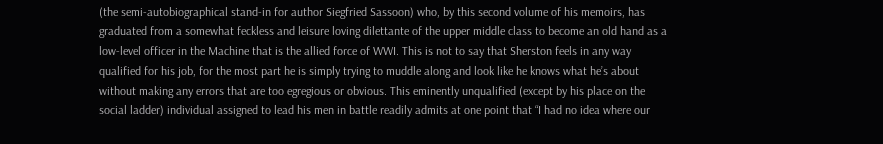(the semi-autobiographical stand-in for author Siegfried Sassoon) who, by this second volume of his memoirs, has graduated from a somewhat feckless and leisure loving dilettante of the upper middle class to become an old hand as a low-level officer in the Machine that is the allied force of WWI. This is not to say that Sherston feels in any way qualified for his job, for the most part he is simply trying to muddle along and look like he knows what he’s about without making any errors that are too egregious or obvious. This eminently unqualified (except by his place on the social ladder) individual assigned to lead his men in battle readily admits at one point that “I had no idea where our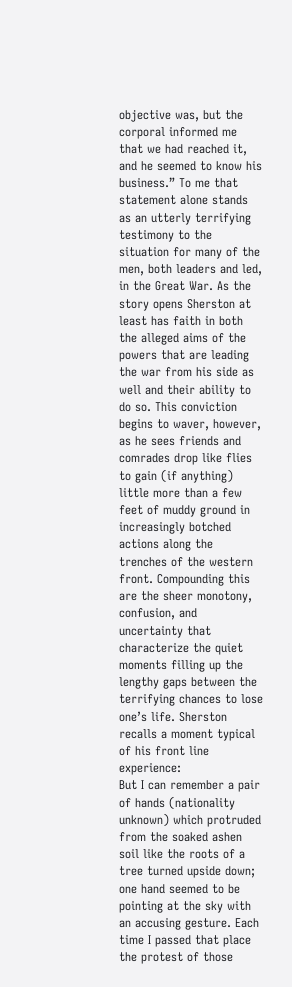objective was, but the corporal informed me that we had reached it, and he seemed to know his business.” To me that statement alone stands as an utterly terrifying testimony to the situation for many of the men, both leaders and led, in the Great War. As the story opens Sherston at least has faith in both the alleged aims of the powers that are leading the war from his side as well and their ability to do so. This conviction begins to waver, however, as he sees friends and comrades drop like flies to gain (if anything) little more than a few feet of muddy ground in increasingly botched actions along the trenches of the western front. Compounding this are the sheer monotony, confusion, and uncertainty that characterize the quiet moments filling up the lengthy gaps between the terrifying chances to lose one’s life. Sherston recalls a moment typical of his front line experience:
But I can remember a pair of hands (nationality unknown) which protruded from the soaked ashen soil like the roots of a tree turned upside down; one hand seemed to be pointing at the sky with an accusing gesture. Each time I passed that place the protest of those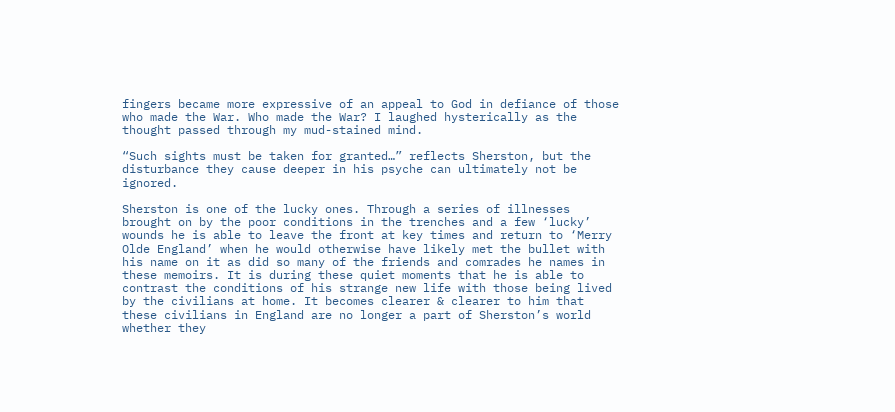fingers became more expressive of an appeal to God in defiance of those who made the War. Who made the War? I laughed hysterically as the thought passed through my mud-stained mind.

“Such sights must be taken for granted…” reflects Sherston, but the disturbance they cause deeper in his psyche can ultimately not be ignored.

Sherston is one of the lucky ones. Through a series of illnesses brought on by the poor conditions in the trenches and a few ‘lucky’ wounds he is able to leave the front at key times and return to ‘Merry Olde England’ when he would otherwise have likely met the bullet with his name on it as did so many of the friends and comrades he names in these memoirs. It is during these quiet moments that he is able to contrast the conditions of his strange new life with those being lived by the civilians at home. It becomes clearer & clearer to him that these civilians in England are no longer a part of Sherston’s world whether they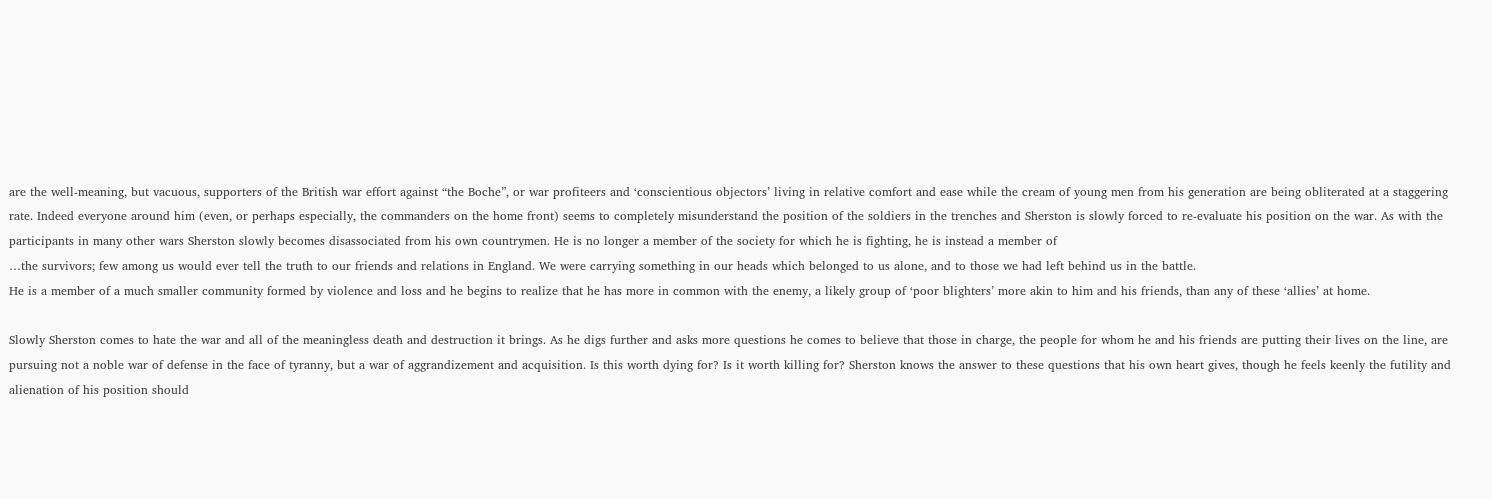are the well-meaning, but vacuous, supporters of the British war effort against “the Boche”, or war profiteers and ‘conscientious objectors’ living in relative comfort and ease while the cream of young men from his generation are being obliterated at a staggering rate. Indeed everyone around him (even, or perhaps especially, the commanders on the home front) seems to completely misunderstand the position of the soldiers in the trenches and Sherston is slowly forced to re-evaluate his position on the war. As with the participants in many other wars Sherston slowly becomes disassociated from his own countrymen. He is no longer a member of the society for which he is fighting, he is instead a member of
…the survivors; few among us would ever tell the truth to our friends and relations in England. We were carrying something in our heads which belonged to us alone, and to those we had left behind us in the battle.
He is a member of a much smaller community formed by violence and loss and he begins to realize that he has more in common with the enemy, a likely group of ‘poor blighters’ more akin to him and his friends, than any of these ‘allies’ at home.

Slowly Sherston comes to hate the war and all of the meaningless death and destruction it brings. As he digs further and asks more questions he comes to believe that those in charge, the people for whom he and his friends are putting their lives on the line, are pursuing not a noble war of defense in the face of tyranny, but a war of aggrandizement and acquisition. Is this worth dying for? Is it worth killing for? Sherston knows the answer to these questions that his own heart gives, though he feels keenly the futility and alienation of his position should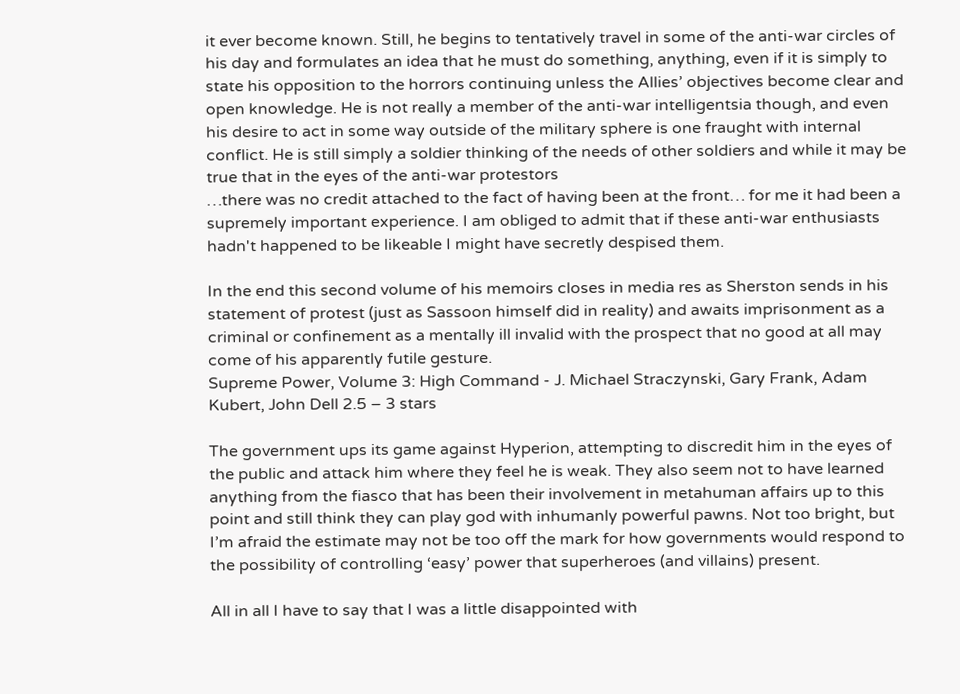it ever become known. Still, he begins to tentatively travel in some of the anti-war circles of his day and formulates an idea that he must do something, anything, even if it is simply to state his opposition to the horrors continuing unless the Allies’ objectives become clear and open knowledge. He is not really a member of the anti-war intelligentsia though, and even his desire to act in some way outside of the military sphere is one fraught with internal conflict. He is still simply a soldier thinking of the needs of other soldiers and while it may be true that in the eyes of the anti-war protestors
…there was no credit attached to the fact of having been at the front… for me it had been a supremely important experience. I am obliged to admit that if these anti-war enthusiasts hadn't happened to be likeable I might have secretly despised them.

In the end this second volume of his memoirs closes in media res as Sherston sends in his statement of protest (just as Sassoon himself did in reality) and awaits imprisonment as a criminal or confinement as a mentally ill invalid with the prospect that no good at all may come of his apparently futile gesture.
Supreme Power, Volume 3: High Command - J. Michael Straczynski, Gary Frank, Adam Kubert, John Dell 2.5 – 3 stars

The government ups its game against Hyperion, attempting to discredit him in the eyes of the public and attack him where they feel he is weak. They also seem not to have learned anything from the fiasco that has been their involvement in metahuman affairs up to this point and still think they can play god with inhumanly powerful pawns. Not too bright, but I’m afraid the estimate may not be too off the mark for how governments would respond to the possibility of controlling ‘easy’ power that superheroes (and villains) present.

All in all I have to say that I was a little disappointed with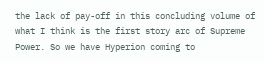the lack of pay-off in this concluding volume of what I think is the first story arc of Supreme Power. So we have Hyperion coming to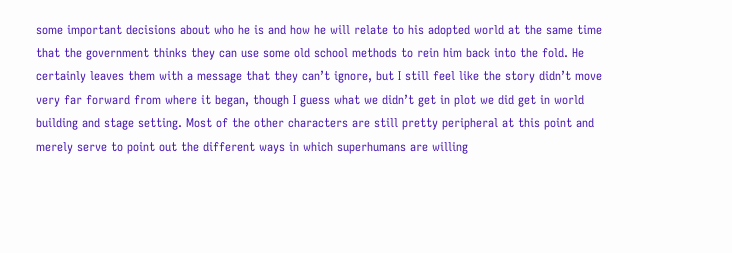some important decisions about who he is and how he will relate to his adopted world at the same time that the government thinks they can use some old school methods to rein him back into the fold. He certainly leaves them with a message that they can’t ignore, but I still feel like the story didn’t move very far forward from where it began, though I guess what we didn’t get in plot we did get in world building and stage setting. Most of the other characters are still pretty peripheral at this point and merely serve to point out the different ways in which superhumans are willing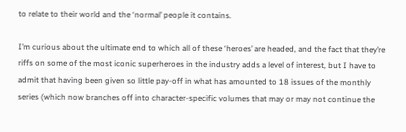to relate to their world and the ‘normal’ people it contains.

I’m curious about the ultimate end to which all of these ‘heroes’ are headed, and the fact that they’re riffs on some of the most iconic superheroes in the industry adds a level of interest, but I have to admit that having been given so little pay-off in what has amounted to 18 issues of the monthly series (which now branches off into character-specific volumes that may or may not continue the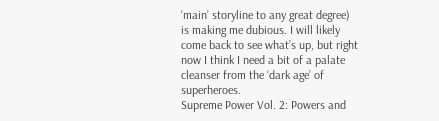‘main’ storyline to any great degree) is making me dubious. I will likely come back to see what’s up, but right now I think I need a bit of a palate cleanser from the ‘dark age’ of superheroes.
Supreme Power Vol. 2: Powers and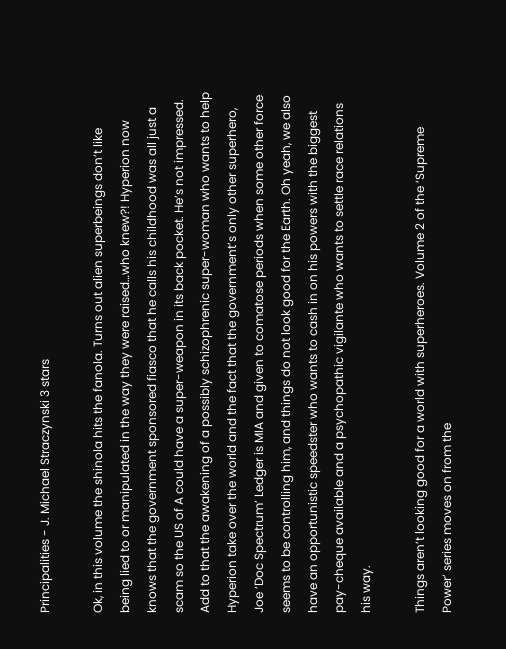Principalities - J. Michael Straczynski 3 stars

Ok, in this volume the shinola hits the fanola. Turns out alien superbeings don’t like being lied to or manipulated in the way they were raised…who knew?! Hyperion now knows that the government sponsored fiasco that he calls his childhood was all just a scam so the US of A could have a super-weapon in its back pocket. He’s not impressed. Add to that the awakening of a possibly schizophrenic super-woman who wants to help Hyperion take over the world and the fact that the government’s only other superhero, Joe ‘Doc Spectrum’ Ledger is MIA and given to comatose periods when some other force seems to be controlling him, and things do not look good for the Earth. Oh yeah, we also have an opportunistic speedster who wants to cash in on his powers with the biggest pay-cheque available and a psychopathic vigilante who wants to settle race relations his way.

Things aren’t looking good for a world with superheroes. Volume 2 of the ‘Supreme Power’ series moves on from the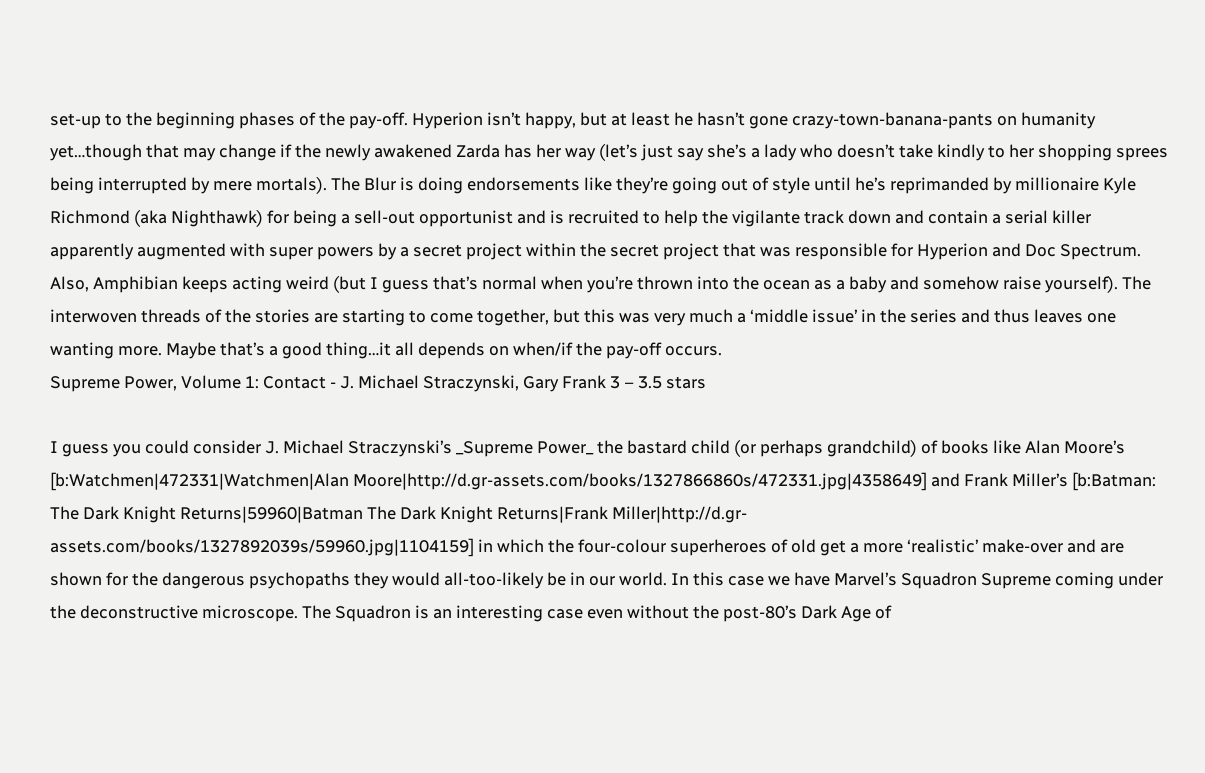set-up to the beginning phases of the pay-off. Hyperion isn’t happy, but at least he hasn’t gone crazy-town-banana-pants on humanity yet…though that may change if the newly awakened Zarda has her way (let’s just say she’s a lady who doesn’t take kindly to her shopping sprees being interrupted by mere mortals). The Blur is doing endorsements like they’re going out of style until he’s reprimanded by millionaire Kyle Richmond (aka Nighthawk) for being a sell-out opportunist and is recruited to help the vigilante track down and contain a serial killer apparently augmented with super powers by a secret project within the secret project that was responsible for Hyperion and Doc Spectrum. Also, Amphibian keeps acting weird (but I guess that’s normal when you’re thrown into the ocean as a baby and somehow raise yourself). The interwoven threads of the stories are starting to come together, but this was very much a ‘middle issue’ in the series and thus leaves one wanting more. Maybe that’s a good thing…it all depends on when/if the pay-off occurs.
Supreme Power, Volume 1: Contact - J. Michael Straczynski, Gary Frank 3 – 3.5 stars

I guess you could consider J. Michael Straczynski’s _Supreme Power_ the bastard child (or perhaps grandchild) of books like Alan Moore’s [b:Watchmen|472331|Watchmen|Alan Moore|http://d.gr-assets.com/books/1327866860s/472331.jpg|4358649] and Frank Miller’s [b:Batman: The Dark Knight Returns|59960|Batman The Dark Knight Returns|Frank Miller|http://d.gr-assets.com/books/1327892039s/59960.jpg|1104159] in which the four-colour superheroes of old get a more ‘realistic’ make-over and are shown for the dangerous psychopaths they would all-too-likely be in our world. In this case we have Marvel’s Squadron Supreme coming under the deconstructive microscope. The Squadron is an interesting case even without the post-80’s Dark Age of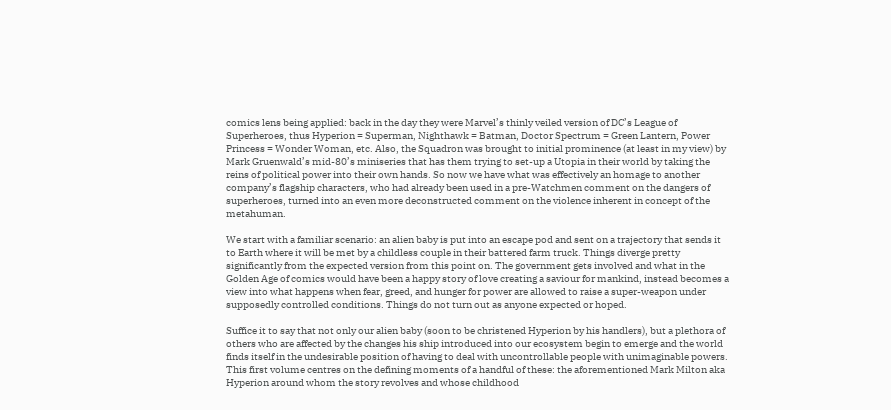comics lens being applied: back in the day they were Marvel’s thinly veiled version of DC’s League of Superheroes, thus Hyperion = Superman, Nighthawk = Batman, Doctor Spectrum = Green Lantern, Power Princess = Wonder Woman, etc. Also, the Squadron was brought to initial prominence (at least in my view) by Mark Gruenwald’s mid-80’s miniseries that has them trying to set-up a Utopia in their world by taking the reins of political power into their own hands. So now we have what was effectively an homage to another company’s flagship characters, who had already been used in a pre-Watchmen comment on the dangers of superheroes, turned into an even more deconstructed comment on the violence inherent in concept of the metahuman.

We start with a familiar scenario: an alien baby is put into an escape pod and sent on a trajectory that sends it to Earth where it will be met by a childless couple in their battered farm truck. Things diverge pretty significantly from the expected version from this point on. The government gets involved and what in the Golden Age of comics would have been a happy story of love creating a saviour for mankind, instead becomes a view into what happens when fear, greed, and hunger for power are allowed to raise a super-weapon under supposedly controlled conditions. Things do not turn out as anyone expected or hoped.

Suffice it to say that not only our alien baby (soon to be christened Hyperion by his handlers), but a plethora of others who are affected by the changes his ship introduced into our ecosystem begin to emerge and the world finds itself in the undesirable position of having to deal with uncontrollable people with unimaginable powers. This first volume centres on the defining moments of a handful of these: the aforementioned Mark Milton aka Hyperion around whom the story revolves and whose childhood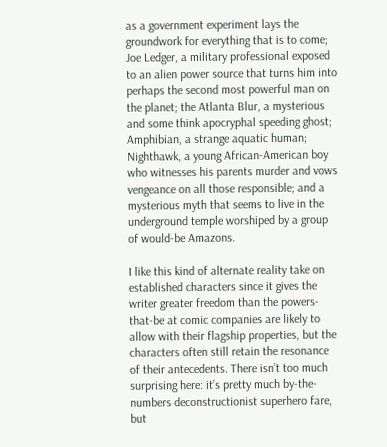as a government experiment lays the groundwork for everything that is to come; Joe Ledger, a military professional exposed to an alien power source that turns him into perhaps the second most powerful man on the planet; the Atlanta Blur, a mysterious and some think apocryphal speeding ghost; Amphibian, a strange aquatic human; Nighthawk, a young African-American boy who witnesses his parents murder and vows vengeance on all those responsible; and a mysterious myth that seems to live in the underground temple worshiped by a group of would-be Amazons.

I like this kind of alternate reality take on established characters since it gives the writer greater freedom than the powers-that-be at comic companies are likely to allow with their flagship properties, but the characters often still retain the resonance of their antecedents. There isn’t too much surprising here: it’s pretty much by-the-numbers deconstructionist superhero fare, but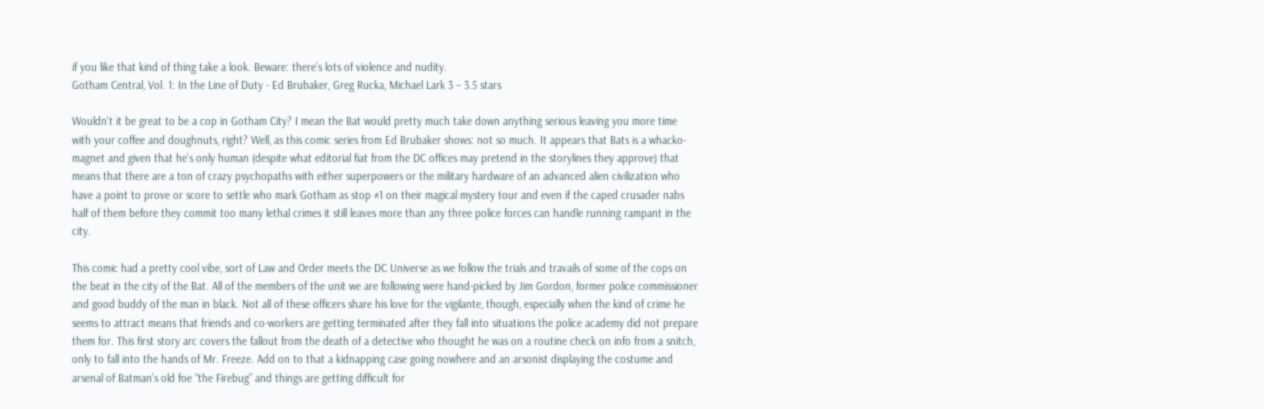if you like that kind of thing take a look. Beware: there’s lots of violence and nudity.
Gotham Central, Vol. 1: In the Line of Duty - Ed Brubaker, Greg Rucka, Michael Lark 3 – 3.5 stars

Wouldn’t it be great to be a cop in Gotham City? I mean the Bat would pretty much take down anything serious leaving you more time with your coffee and doughnuts, right? Well, as this comic series from Ed Brubaker shows: not so much. It appears that Bats is a whacko-magnet and given that he’s only human (despite what editorial fiat from the DC offices may pretend in the storylines they approve) that means that there are a ton of crazy psychopaths with either superpowers or the military hardware of an advanced alien civilization who have a point to prove or score to settle who mark Gotham as stop #1 on their magical mystery tour and even if the caped crusader nabs half of them before they commit too many lethal crimes it still leaves more than any three police forces can handle running rampant in the city.

This comic had a pretty cool vibe, sort of Law and Order meets the DC Universe as we follow the trials and travails of some of the cops on the beat in the city of the Bat. All of the members of the unit we are following were hand-picked by Jim Gordon, former police commissioner and good buddy of the man in black. Not all of these officers share his love for the vigilante, though, especially when the kind of crime he seems to attract means that friends and co-workers are getting terminated after they fall into situations the police academy did not prepare them for. This first story arc covers the fallout from the death of a detective who thought he was on a routine check on info from a snitch, only to fall into the hands of Mr. Freeze. Add on to that a kidnapping case going nowhere and an arsonist displaying the costume and arsenal of Batman’s old foe “the Firebug” and things are getting difficult for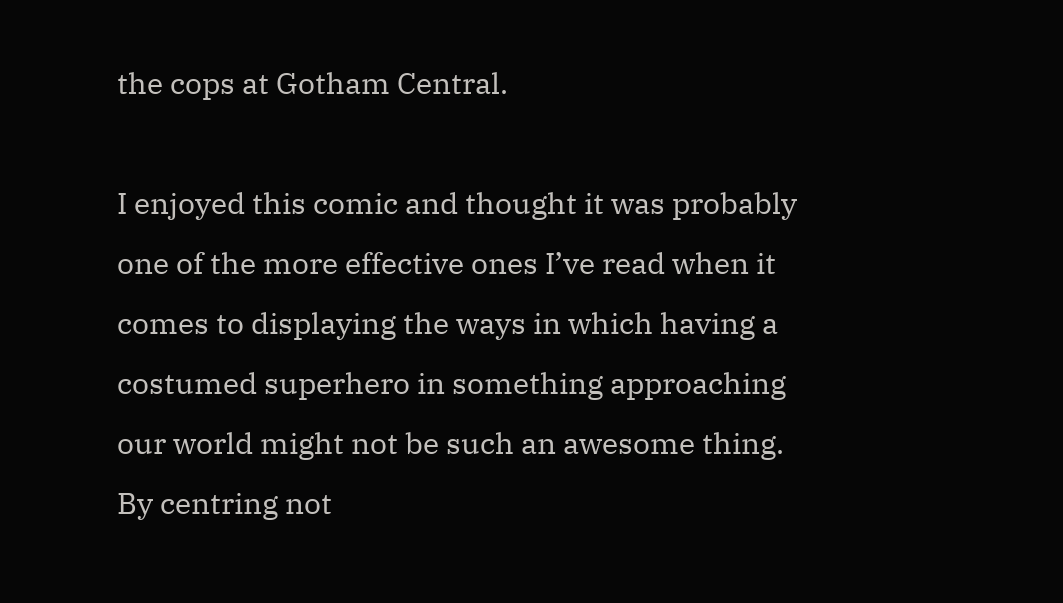the cops at Gotham Central.

I enjoyed this comic and thought it was probably one of the more effective ones I’ve read when it comes to displaying the ways in which having a costumed superhero in something approaching our world might not be such an awesome thing. By centring not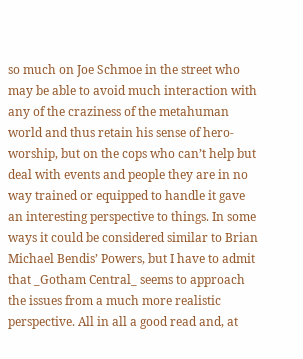so much on Joe Schmoe in the street who may be able to avoid much interaction with any of the craziness of the metahuman world and thus retain his sense of hero-worship, but on the cops who can’t help but deal with events and people they are in no way trained or equipped to handle it gave an interesting perspective to things. In some ways it could be considered similar to Brian Michael Bendis’ Powers, but I have to admit that _Gotham Central_ seems to approach the issues from a much more realistic perspective. All in all a good read and, at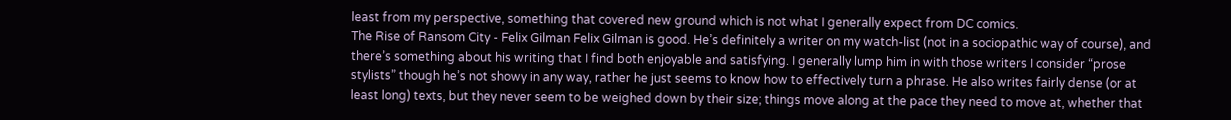least from my perspective, something that covered new ground which is not what I generally expect from DC comics.
The Rise of Ransom City - Felix Gilman Felix Gilman is good. He’s definitely a writer on my watch-list (not in a sociopathic way of course), and there’s something about his writing that I find both enjoyable and satisfying. I generally lump him in with those writers I consider “prose stylists” though he’s not showy in any way, rather he just seems to know how to effectively turn a phrase. He also writes fairly dense (or at least long) texts, but they never seem to be weighed down by their size; things move along at the pace they need to move at, whether that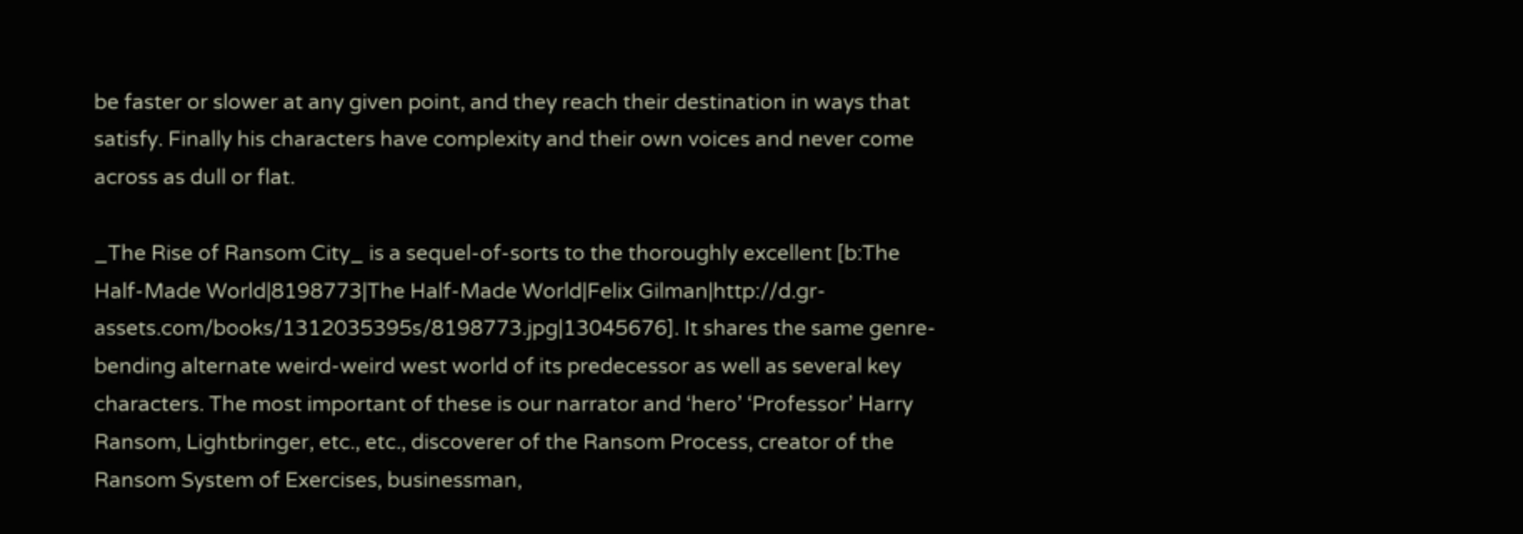be faster or slower at any given point, and they reach their destination in ways that satisfy. Finally his characters have complexity and their own voices and never come across as dull or flat.

_The Rise of Ransom City_ is a sequel-of-sorts to the thoroughly excellent [b:The Half-Made World|8198773|The Half-Made World|Felix Gilman|http://d.gr-assets.com/books/1312035395s/8198773.jpg|13045676]. It shares the same genre-bending alternate weird-weird west world of its predecessor as well as several key characters. The most important of these is our narrator and ‘hero’ ‘Professor’ Harry Ransom, Lightbringer, etc., etc., discoverer of the Ransom Process, creator of the Ransom System of Exercises, businessman,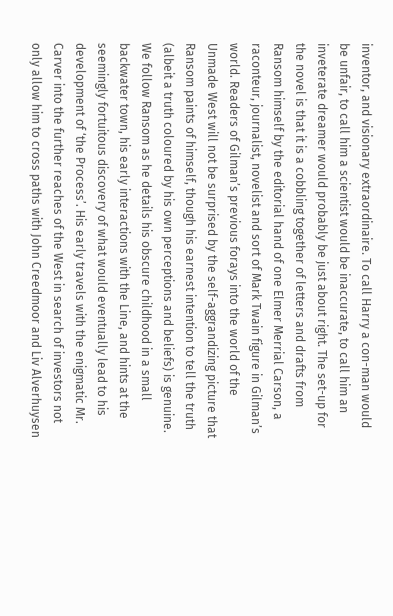inventor, and visionary extraordinaire. To call Harry a con-man would be unfair, to call him a scientist would be inaccurate, to call him an inveterate dreamer would probably be just about right. The set-up for the novel is that it is a cobbling together of letters and drafts from Ransom himself by the editorial hand of one Elmer Merrial Carson, a raconteur, journalist, novelist and sort of Mark Twain figure in Gilman’s world. Readers of Gilman’s previous forays into the world of the Unmade West will not be surprised by the self-aggrandizing picture that Ransom paints of himself, though his earnest intention to tell the truth (albeit a truth coloured by his own perceptions and beliefs) is genuine. We follow Ransom as he details his obscure childhood in a small backwater town, his early interactions with the Line, and hints at the seemingly fortuitous discovery of what would eventually lead to his development of ‘the Process’. His early travels with the enigmatic Mr. Carver into the further reaches of the West in search of investors not only allow him to cross paths with John Creedmoor and Liv Alverhuysen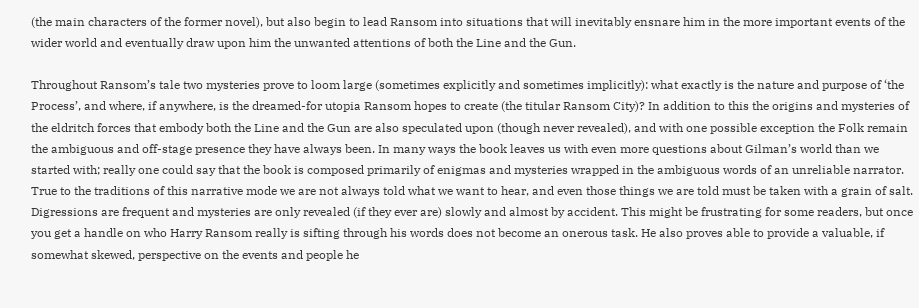(the main characters of the former novel), but also begin to lead Ransom into situations that will inevitably ensnare him in the more important events of the wider world and eventually draw upon him the unwanted attentions of both the Line and the Gun.

Throughout Ransom’s tale two mysteries prove to loom large (sometimes explicitly and sometimes implicitly): what exactly is the nature and purpose of ‘the Process’, and where, if anywhere, is the dreamed-for utopia Ransom hopes to create (the titular Ransom City)? In addition to this the origins and mysteries of the eldritch forces that embody both the Line and the Gun are also speculated upon (though never revealed), and with one possible exception the Folk remain the ambiguous and off-stage presence they have always been. In many ways the book leaves us with even more questions about Gilman’s world than we started with; really one could say that the book is composed primarily of enigmas and mysteries wrapped in the ambiguous words of an unreliable narrator. True to the traditions of this narrative mode we are not always told what we want to hear, and even those things we are told must be taken with a grain of salt. Digressions are frequent and mysteries are only revealed (if they ever are) slowly and almost by accident. This might be frustrating for some readers, but once you get a handle on who Harry Ransom really is sifting through his words does not become an onerous task. He also proves able to provide a valuable, if somewhat skewed, perspective on the events and people he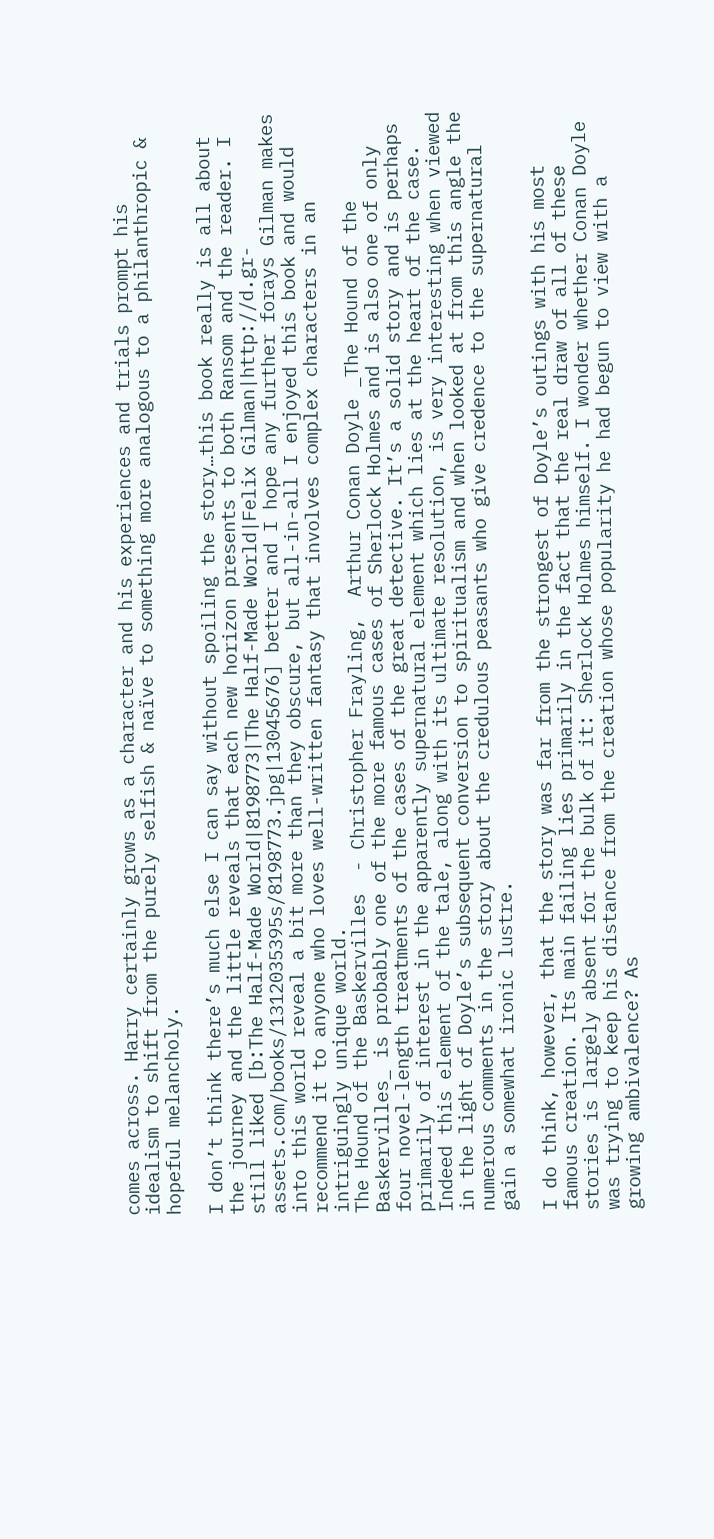comes across. Harry certainly grows as a character and his experiences and trials prompt his idealism to shift from the purely selfish & naïve to something more analogous to a philanthropic & hopeful melancholy.

I don’t think there’s much else I can say without spoiling the story…this book really is all about the journey and the little reveals that each new horizon presents to both Ransom and the reader. I still liked [b:The Half-Made World|8198773|The Half-Made World|Felix Gilman|http://d.gr-assets.com/books/1312035395s/8198773.jpg|13045676] better and I hope any further forays Gilman makes into this world reveal a bit more than they obscure, but all-in-all I enjoyed this book and would recommend it to anyone who loves well-written fantasy that involves complex characters in an intriguingly unique world.
The Hound of the Baskervilles  - Christopher Frayling,  Arthur Conan Doyle _The Hound of the Baskervilles_ is probably one of the more famous cases of Sherlock Holmes and is also one of only four novel-length treatments of the cases of the great detective. It’s a solid story and is perhaps primarily of interest in the apparently supernatural element which lies at the heart of the case. Indeed this element of the tale, along with its ultimate resolution, is very interesting when viewed in the light of Doyle’s subsequent conversion to spiritualism and when looked at from this angle the numerous comments in the story about the credulous peasants who give credence to the supernatural gain a somewhat ironic lustre.

I do think, however, that the story was far from the strongest of Doyle’s outings with his most famous creation. Its main failing lies primarily in the fact that the real draw of all of these stories is largely absent for the bulk of it: Sherlock Holmes himself. I wonder whether Conan Doyle was trying to keep his distance from the creation whose popularity he had begun to view with a growing ambivalence? As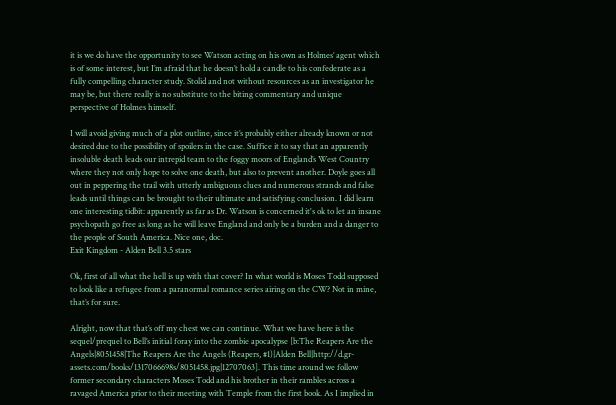it is we do have the opportunity to see Watson acting on his own as Holmes’ agent which is of some interest, but I’m afraid that he doesn’t hold a candle to his confederate as a fully compelling character study. Stolid and not without resources as an investigator he may be, but there really is no substitute to the biting commentary and unique perspective of Holmes himself.

I will avoid giving much of a plot outline, since it’s probably either already known or not desired due to the possibility of spoilers in the case. Suffice it to say that an apparently insoluble death leads our intrepid team to the foggy moors of England’s West Country where they not only hope to solve one death, but also to prevent another. Doyle goes all out in peppering the trail with utterly ambiguous clues and numerous strands and false leads until things can be brought to their ultimate and satisfying conclusion. I did learn one interesting tidbit: apparently as far as Dr. Watson is concerned it's ok to let an insane psychopath go free as long as he will leave England and only be a burden and a danger to the people of South America. Nice one, doc.
Exit Kingdom - Alden Bell 3.5 stars

Ok, first of all what the hell is up with that cover? In what world is Moses Todd supposed to look like a refugee from a paranormal romance series airing on the CW? Not in mine, that’s for sure.

Alright, now that that’s off my chest we can continue. What we have here is the sequel/prequel to Bell’s initial foray into the zombie apocalypse [b:The Reapers Are the Angels|8051458|The Reapers Are the Angels (Reapers, #1)|Alden Bell|http://d.gr-assets.com/books/1317066698s/8051458.jpg|12707063]. This time around we follow former secondary characters Moses Todd and his brother in their rambles across a ravaged America prior to their meeting with Temple from the first book. As I implied in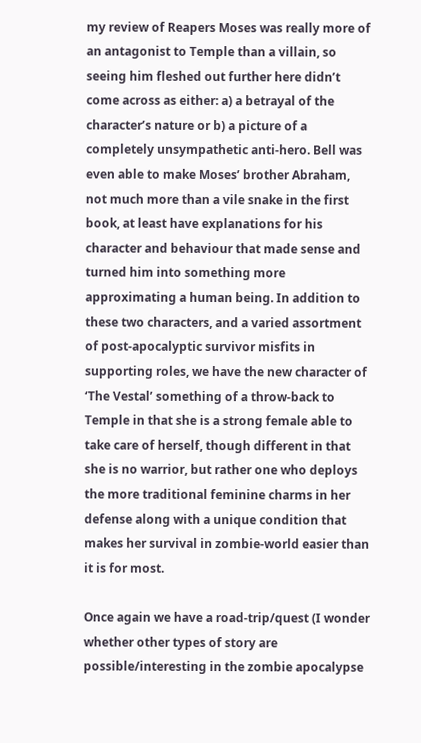my review of Reapers Moses was really more of an antagonist to Temple than a villain, so seeing him fleshed out further here didn’t come across as either: a) a betrayal of the character’s nature or b) a picture of a completely unsympathetic anti-hero. Bell was even able to make Moses’ brother Abraham, not much more than a vile snake in the first book, at least have explanations for his character and behaviour that made sense and turned him into something more approximating a human being. In addition to these two characters, and a varied assortment of post-apocalyptic survivor misfits in supporting roles, we have the new character of ‘The Vestal’ something of a throw-back to Temple in that she is a strong female able to take care of herself, though different in that she is no warrior, but rather one who deploys the more traditional feminine charms in her defense along with a unique condition that makes her survival in zombie-world easier than it is for most.

Once again we have a road-trip/quest (I wonder whether other types of story are possible/interesting in the zombie apocalypse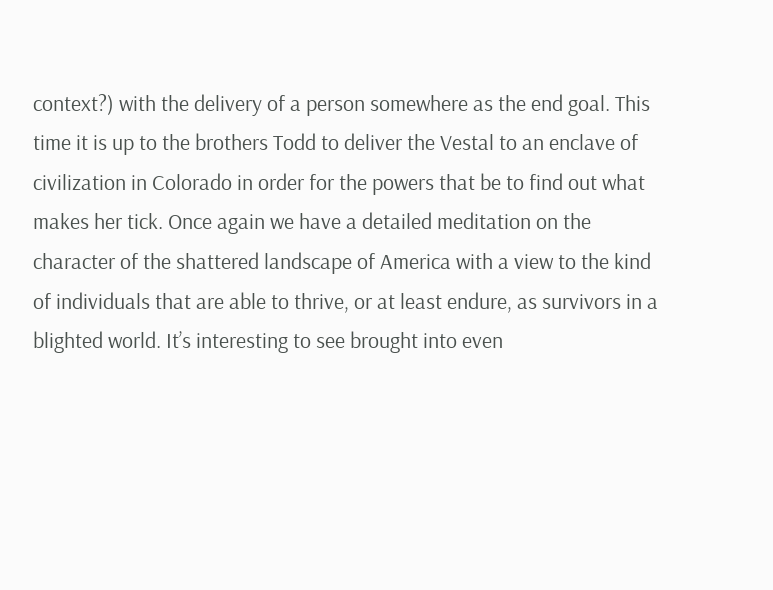context?) with the delivery of a person somewhere as the end goal. This time it is up to the brothers Todd to deliver the Vestal to an enclave of civilization in Colorado in order for the powers that be to find out what makes her tick. Once again we have a detailed meditation on the character of the shattered landscape of America with a view to the kind of individuals that are able to thrive, or at least endure, as survivors in a blighted world. It’s interesting to see brought into even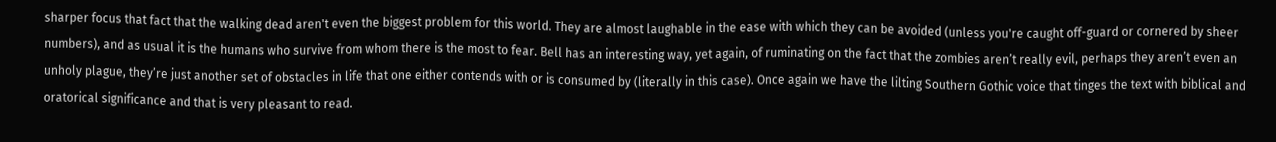sharper focus that fact that the walking dead aren't even the biggest problem for this world. They are almost laughable in the ease with which they can be avoided (unless you're caught off-guard or cornered by sheer numbers), and as usual it is the humans who survive from whom there is the most to fear. Bell has an interesting way, yet again, of ruminating on the fact that the zombies aren’t really evil, perhaps they aren’t even an unholy plague, they’re just another set of obstacles in life that one either contends with or is consumed by (literally in this case). Once again we have the lilting Southern Gothic voice that tinges the text with biblical and oratorical significance and that is very pleasant to read.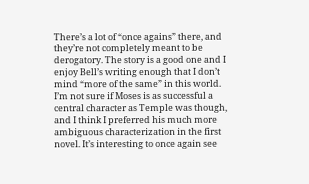There’s a lot of “once agains” there, and they’re not completely meant to be derogatory. The story is a good one and I enjoy Bell’s writing enough that I don’t mind “more of the same” in this world. I’m not sure if Moses is as successful a central character as Temple was though, and I think I preferred his much more ambiguous characterization in the first novel. It’s interesting to once again see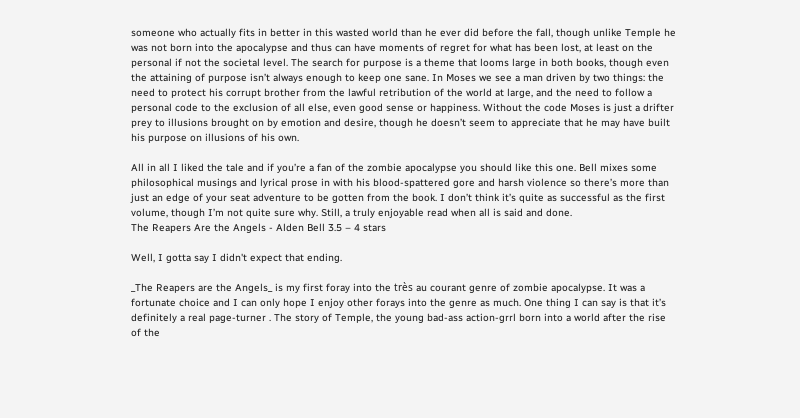someone who actually fits in better in this wasted world than he ever did before the fall, though unlike Temple he was not born into the apocalypse and thus can have moments of regret for what has been lost, at least on the personal if not the societal level. The search for purpose is a theme that looms large in both books, though even the attaining of purpose isn’t always enough to keep one sane. In Moses we see a man driven by two things: the need to protect his corrupt brother from the lawful retribution of the world at large, and the need to follow a personal code to the exclusion of all else, even good sense or happiness. Without the code Moses is just a drifter prey to illusions brought on by emotion and desire, though he doesn’t seem to appreciate that he may have built his purpose on illusions of his own.

All in all I liked the tale and if you’re a fan of the zombie apocalypse you should like this one. Bell mixes some philosophical musings and lyrical prose in with his blood-spattered gore and harsh violence so there’s more than just an edge of your seat adventure to be gotten from the book. I don’t think it’s quite as successful as the first volume, though I’m not quite sure why. Still, a truly enjoyable read when all is said and done.
The Reapers Are the Angels - Alden Bell 3.5 – 4 stars

Well, I gotta say I didn't expect that ending.

_The Reapers are the Angels_ is my first foray into the très au courant genre of zombie apocalypse. It was a fortunate choice and I can only hope I enjoy other forays into the genre as much. One thing I can say is that it’s definitely a real page-turner . The story of Temple, the young bad-ass action-grrl born into a world after the rise of the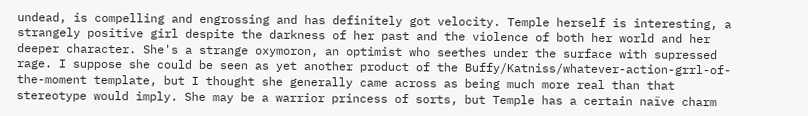undead, is compelling and engrossing and has definitely got velocity. Temple herself is interesting, a strangely positive girl despite the darkness of her past and the violence of both her world and her deeper character. She's a strange oxymoron, an optimist who seethes under the surface with supressed rage. I suppose she could be seen as yet another product of the Buffy/Katniss/whatever-action-grrl-of-the-moment template, but I thought she generally came across as being much more real than that stereotype would imply. She may be a warrior princess of sorts, but Temple has a certain naïve charm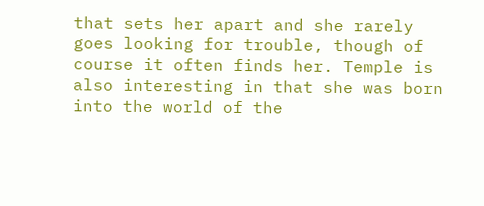that sets her apart and she rarely goes looking for trouble, though of course it often finds her. Temple is also interesting in that she was born into the world of the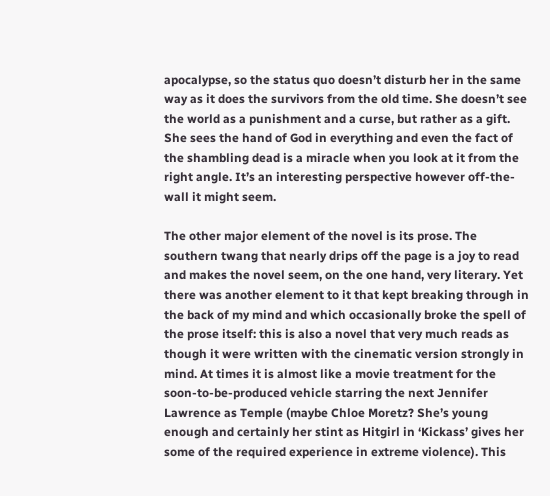apocalypse, so the status quo doesn’t disturb her in the same way as it does the survivors from the old time. She doesn’t see the world as a punishment and a curse, but rather as a gift. She sees the hand of God in everything and even the fact of the shambling dead is a miracle when you look at it from the right angle. It’s an interesting perspective however off-the-wall it might seem.

The other major element of the novel is its prose. The southern twang that nearly drips off the page is a joy to read and makes the novel seem, on the one hand, very literary. Yet there was another element to it that kept breaking through in the back of my mind and which occasionally broke the spell of the prose itself: this is also a novel that very much reads as though it were written with the cinematic version strongly in mind. At times it is almost like a movie treatment for the soon-to-be-produced vehicle starring the next Jennifer Lawrence as Temple (maybe Chloe Moretz? She’s young enough and certainly her stint as Hitgirl in ‘Kickass’ gives her some of the required experience in extreme violence). This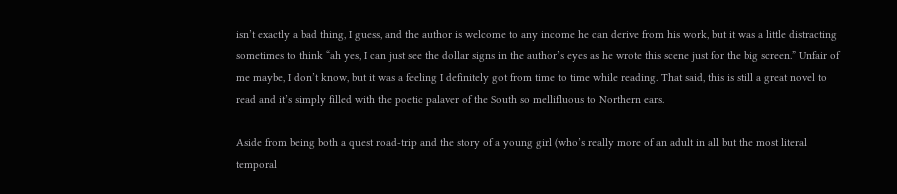isn’t exactly a bad thing, I guess, and the author is welcome to any income he can derive from his work, but it was a little distracting sometimes to think “ah yes, I can just see the dollar signs in the author’s eyes as he wrote this scene just for the big screen.” Unfair of me maybe, I don’t know, but it was a feeling I definitely got from time to time while reading. That said, this is still a great novel to read and it’s simply filled with the poetic palaver of the South so mellifluous to Northern ears.

Aside from being both a quest road-trip and the story of a young girl (who’s really more of an adult in all but the most literal temporal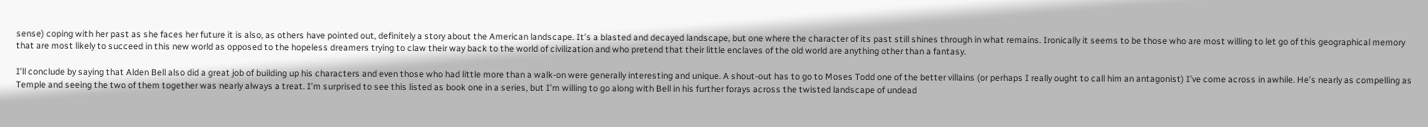sense) coping with her past as she faces her future it is also, as others have pointed out, definitely a story about the American landscape. It’s a blasted and decayed landscape, but one where the character of its past still shines through in what remains. Ironically it seems to be those who are most willing to let go of this geographical memory that are most likely to succeed in this new world as opposed to the hopeless dreamers trying to claw their way back to the world of civilization and who pretend that their little enclaves of the old world are anything other than a fantasy.

I’ll conclude by saying that Alden Bell also did a great job of building up his characters and even those who had little more than a walk-on were generally interesting and unique. A shout-out has to go to Moses Todd one of the better villains (or perhaps I really ought to call him an antagonist) I’ve come across in awhile. He’s nearly as compelling as Temple and seeing the two of them together was nearly always a treat. I’m surprised to see this listed as book one in a series, but I’m willing to go along with Bell in his further forays across the twisted landscape of undead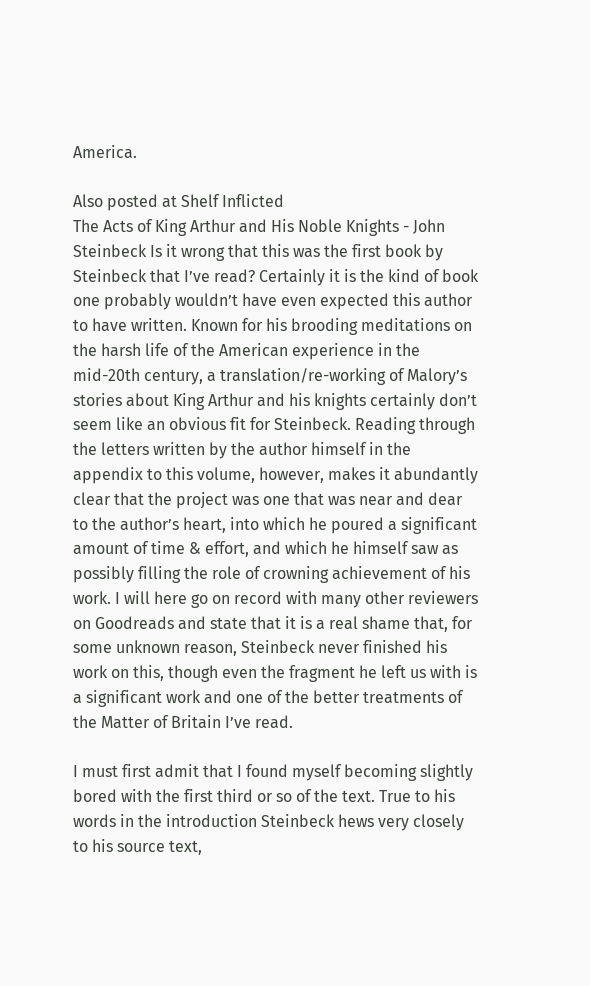America.

Also posted at Shelf Inflicted
The Acts of King Arthur and His Noble Knights - John Steinbeck Is it wrong that this was the first book by Steinbeck that I’ve read? Certainly it is the kind of book one probably wouldn’t have even expected this author to have written. Known for his brooding meditations on the harsh life of the American experience in the mid-20th century, a translation/re-working of Malory’s stories about King Arthur and his knights certainly don’t seem like an obvious fit for Steinbeck. Reading through the letters written by the author himself in the appendix to this volume, however, makes it abundantly clear that the project was one that was near and dear to the author’s heart, into which he poured a significant amount of time & effort, and which he himself saw as possibly filling the role of crowning achievement of his work. I will here go on record with many other reviewers on Goodreads and state that it is a real shame that, for some unknown reason, Steinbeck never finished his work on this, though even the fragment he left us with is a significant work and one of the better treatments of the Matter of Britain I’ve read.

I must first admit that I found myself becoming slightly bored with the first third or so of the text. True to his words in the introduction Steinbeck hews very closely to his source text,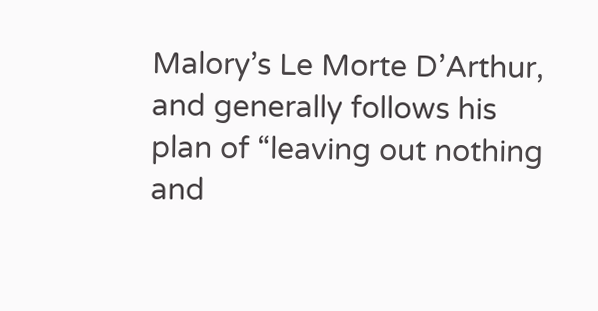Malory’s Le Morte D’Arthur, and generally follows his plan of “leaving out nothing and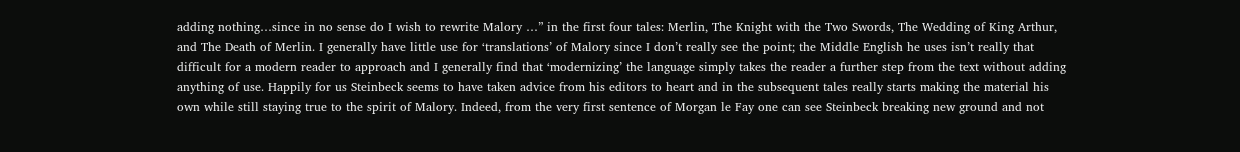adding nothing…since in no sense do I wish to rewrite Malory …” in the first four tales: Merlin, The Knight with the Two Swords, The Wedding of King Arthur, and The Death of Merlin. I generally have little use for ‘translations’ of Malory since I don’t really see the point; the Middle English he uses isn’t really that difficult for a modern reader to approach and I generally find that ‘modernizing’ the language simply takes the reader a further step from the text without adding anything of use. Happily for us Steinbeck seems to have taken advice from his editors to heart and in the subsequent tales really starts making the material his own while still staying true to the spirit of Malory. Indeed, from the very first sentence of Morgan le Fay one can see Steinbeck breaking new ground and not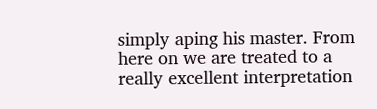simply aping his master. From here on we are treated to a really excellent interpretation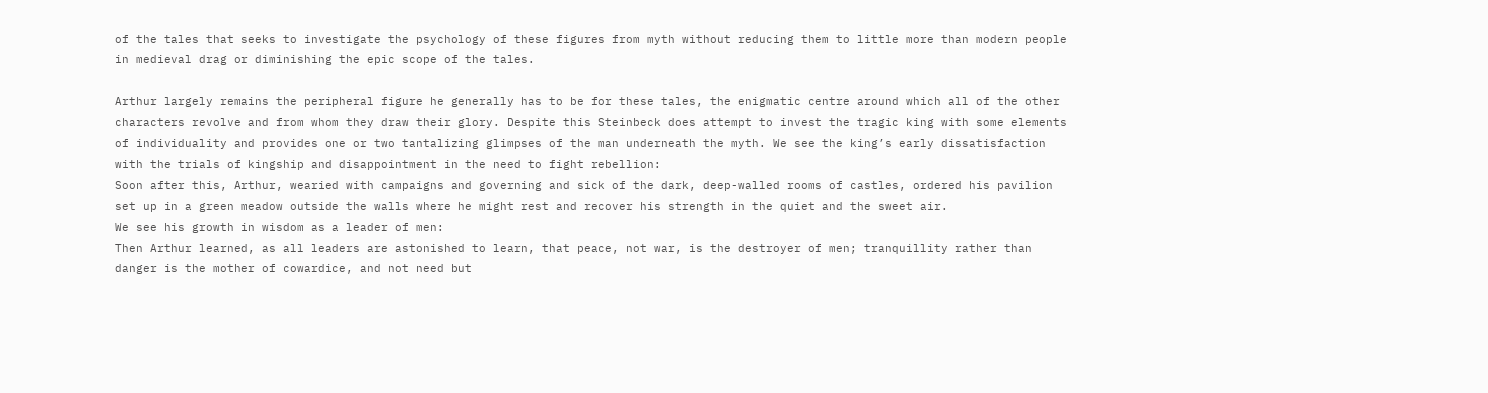of the tales that seeks to investigate the psychology of these figures from myth without reducing them to little more than modern people in medieval drag or diminishing the epic scope of the tales.

Arthur largely remains the peripheral figure he generally has to be for these tales, the enigmatic centre around which all of the other characters revolve and from whom they draw their glory. Despite this Steinbeck does attempt to invest the tragic king with some elements of individuality and provides one or two tantalizing glimpses of the man underneath the myth. We see the king’s early dissatisfaction with the trials of kingship and disappointment in the need to fight rebellion:
Soon after this, Arthur, wearied with campaigns and governing and sick of the dark, deep-walled rooms of castles, ordered his pavilion set up in a green meadow outside the walls where he might rest and recover his strength in the quiet and the sweet air.
We see his growth in wisdom as a leader of men:
Then Arthur learned, as all leaders are astonished to learn, that peace, not war, is the destroyer of men; tranquillity rather than danger is the mother of cowardice, and not need but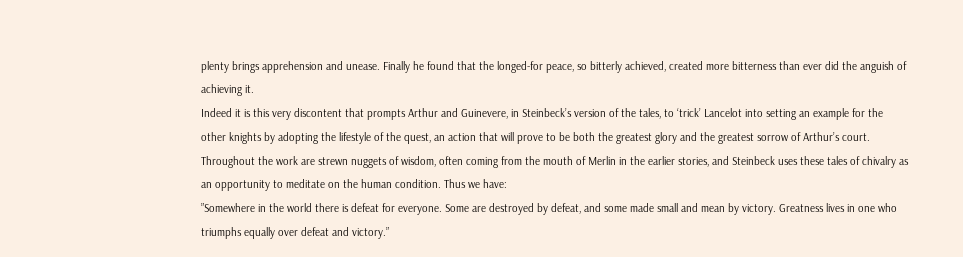plenty brings apprehension and unease. Finally he found that the longed-for peace, so bitterly achieved, created more bitterness than ever did the anguish of achieving it.
Indeed it is this very discontent that prompts Arthur and Guinevere, in Steinbeck’s version of the tales, to ‘trick’ Lancelot into setting an example for the other knights by adopting the lifestyle of the quest, an action that will prove to be both the greatest glory and the greatest sorrow of Arthur’s court. Throughout the work are strewn nuggets of wisdom, often coming from the mouth of Merlin in the earlier stories, and Steinbeck uses these tales of chivalry as an opportunity to meditate on the human condition. Thus we have:
”Somewhere in the world there is defeat for everyone. Some are destroyed by defeat, and some made small and mean by victory. Greatness lives in one who triumphs equally over defeat and victory.”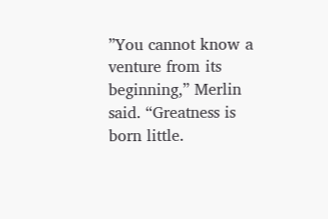”You cannot know a venture from its beginning,” Merlin said. “Greatness is born little.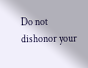Do not dishonor your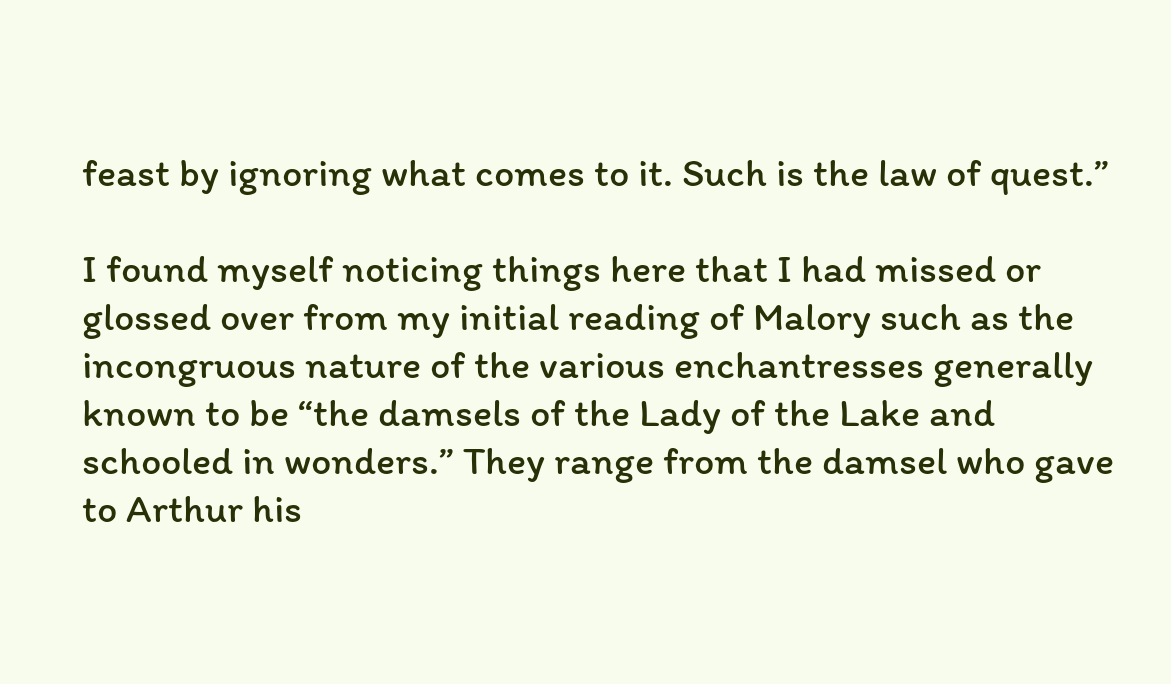feast by ignoring what comes to it. Such is the law of quest.”

I found myself noticing things here that I had missed or glossed over from my initial reading of Malory such as the incongruous nature of the various enchantresses generally known to be “the damsels of the Lady of the Lake and schooled in wonders.” They range from the damsel who gave to Arthur his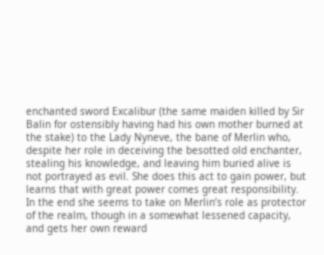enchanted sword Excalibur (the same maiden killed by Sir Balin for ostensibly having had his own mother burned at the stake) to the Lady Nyneve, the bane of Merlin who, despite her role in deceiving the besotted old enchanter, stealing his knowledge, and leaving him buried alive is not portrayed as evil. She does this act to gain power, but learns that with great power comes great responsibility. In the end she seems to take on Merlin’s role as protector of the realm, though in a somewhat lessened capacity, and gets her own reward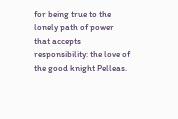for being true to the lonely path of power that accepts responsibility: the love of the good knight Pelleas.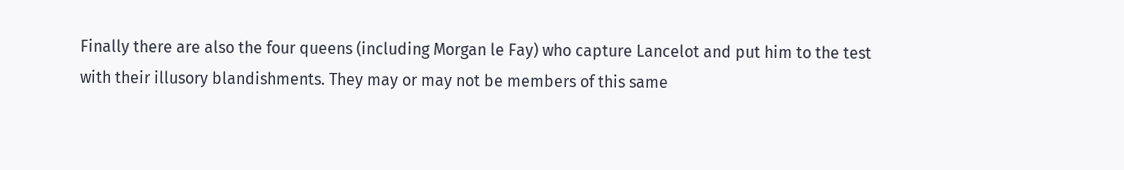Finally there are also the four queens (including Morgan le Fay) who capture Lancelot and put him to the test with their illusory blandishments. They may or may not be members of this same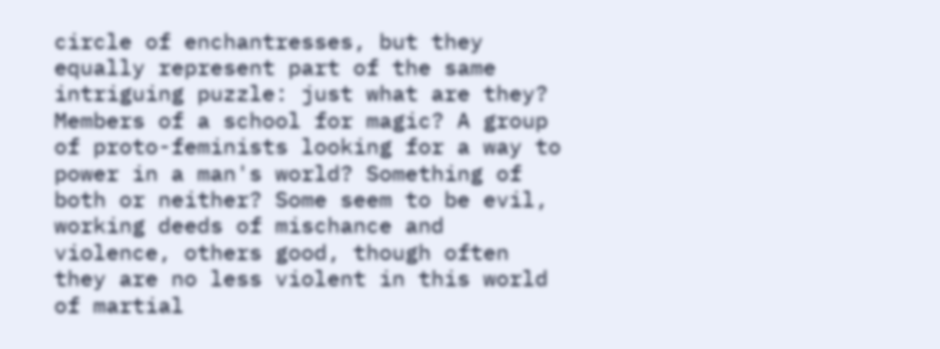circle of enchantresses, but they equally represent part of the same intriguing puzzle: just what are they? Members of a school for magic? A group of proto-feminists looking for a way to power in a man's world? Something of both or neither? Some seem to be evil, working deeds of mischance and violence, others good, though often they are no less violent in this world of martial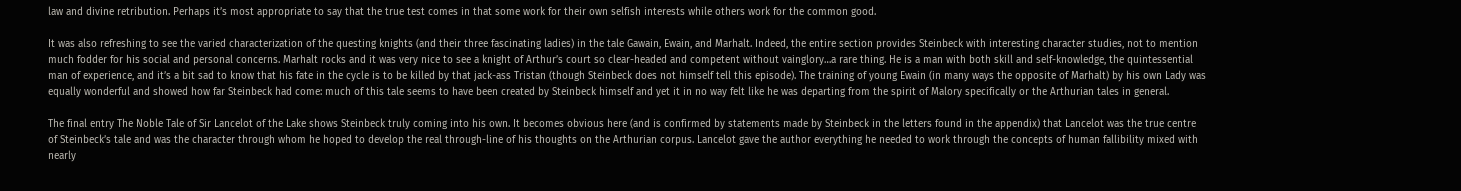law and divine retribution. Perhaps it’s most appropriate to say that the true test comes in that some work for their own selfish interests while others work for the common good.

It was also refreshing to see the varied characterization of the questing knights (and their three fascinating ladies) in the tale Gawain, Ewain, and Marhalt. Indeed, the entire section provides Steinbeck with interesting character studies, not to mention much fodder for his social and personal concerns. Marhalt rocks and it was very nice to see a knight of Arthur’s court so clear-headed and competent without vainglory…a rare thing. He is a man with both skill and self-knowledge, the quintessential man of experience, and it’s a bit sad to know that his fate in the cycle is to be killed by that jack-ass Tristan (though Steinbeck does not himself tell this episode). The training of young Ewain (in many ways the opposite of Marhalt) by his own Lady was equally wonderful and showed how far Steinbeck had come: much of this tale seems to have been created by Steinbeck himself and yet it in no way felt like he was departing from the spirit of Malory specifically or the Arthurian tales in general.

The final entry The Noble Tale of Sir Lancelot of the Lake shows Steinbeck truly coming into his own. It becomes obvious here (and is confirmed by statements made by Steinbeck in the letters found in the appendix) that Lancelot was the true centre of Steinbeck’s tale and was the character through whom he hoped to develop the real through-line of his thoughts on the Arthurian corpus. Lancelot gave the author everything he needed to work through the concepts of human fallibility mixed with nearly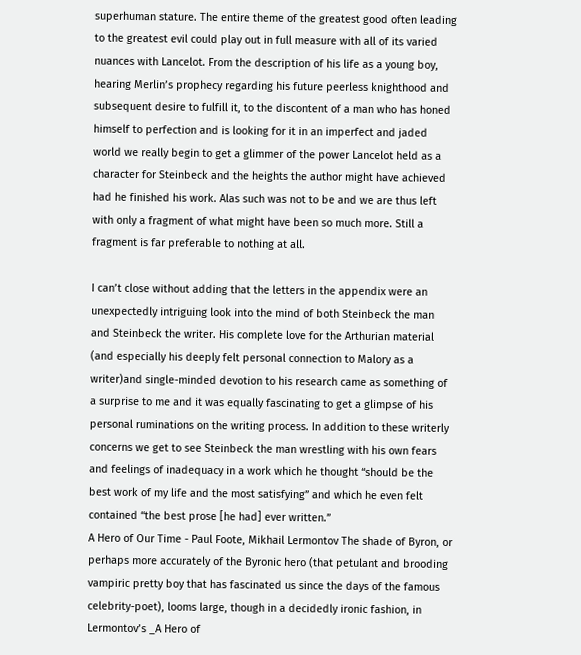superhuman stature. The entire theme of the greatest good often leading to the greatest evil could play out in full measure with all of its varied nuances with Lancelot. From the description of his life as a young boy, hearing Merlin’s prophecy regarding his future peerless knighthood and subsequent desire to fulfill it, to the discontent of a man who has honed himself to perfection and is looking for it in an imperfect and jaded world we really begin to get a glimmer of the power Lancelot held as a character for Steinbeck and the heights the author might have achieved had he finished his work. Alas such was not to be and we are thus left with only a fragment of what might have been so much more. Still a fragment is far preferable to nothing at all.

I can’t close without adding that the letters in the appendix were an unexpectedly intriguing look into the mind of both Steinbeck the man and Steinbeck the writer. His complete love for the Arthurian material (and especially his deeply felt personal connection to Malory as a writer)and single-minded devotion to his research came as something of a surprise to me and it was equally fascinating to get a glimpse of his personal ruminations on the writing process. In addition to these writerly concerns we get to see Steinbeck the man wrestling with his own fears and feelings of inadequacy in a work which he thought “should be the best work of my life and the most satisfying” and which he even felt contained “the best prose [he had] ever written.”
A Hero of Our Time - Paul Foote, Mikhail Lermontov The shade of Byron, or perhaps more accurately of the Byronic hero (that petulant and brooding vampiric pretty boy that has fascinated us since the days of the famous celebrity-poet), looms large, though in a decidedly ironic fashion, in Lermontov’s _A Hero of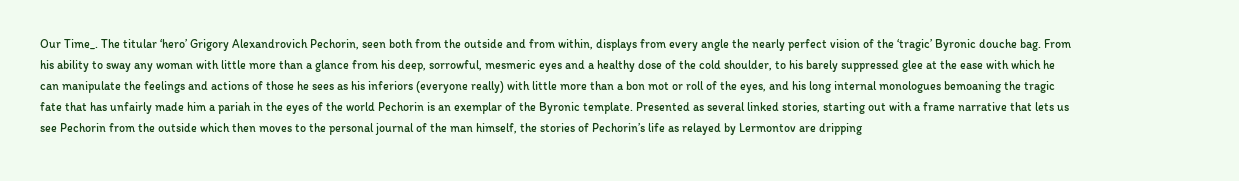Our Time_. The titular ‘hero’ Grigory Alexandrovich Pechorin, seen both from the outside and from within, displays from every angle the nearly perfect vision of the ‘tragic’ Byronic douche bag. From his ability to sway any woman with little more than a glance from his deep, sorrowful, mesmeric eyes and a healthy dose of the cold shoulder, to his barely suppressed glee at the ease with which he can manipulate the feelings and actions of those he sees as his inferiors (everyone really) with little more than a bon mot or roll of the eyes, and his long internal monologues bemoaning the tragic fate that has unfairly made him a pariah in the eyes of the world Pechorin is an exemplar of the Byronic template. Presented as several linked stories, starting out with a frame narrative that lets us see Pechorin from the outside which then moves to the personal journal of the man himself, the stories of Pechorin’s life as relayed by Lermontov are dripping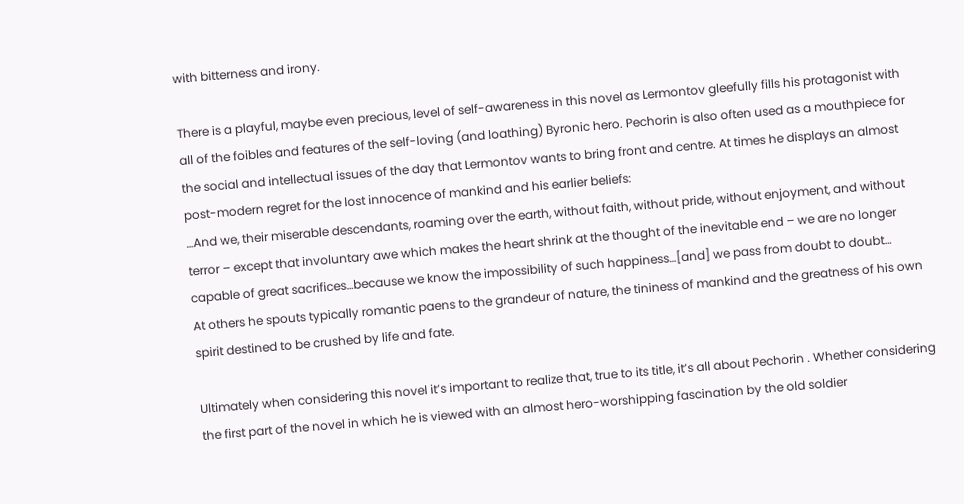with bitterness and irony.

There is a playful, maybe even precious, level of self-awareness in this novel as Lermontov gleefully fills his protagonist with all of the foibles and features of the self-loving (and loathing) Byronic hero. Pechorin is also often used as a mouthpiece for the social and intellectual issues of the day that Lermontov wants to bring front and centre. At times he displays an almost post-modern regret for the lost innocence of mankind and his earlier beliefs:
…And we, their miserable descendants, roaming over the earth, without faith, without pride, without enjoyment, and without terror – except that involuntary awe which makes the heart shrink at the thought of the inevitable end – we are no longer capable of great sacrifices…because we know the impossibility of such happiness…[and] we pass from doubt to doubt…
At others he spouts typically romantic paens to the grandeur of nature, the tininess of mankind and the greatness of his own spirit destined to be crushed by life and fate.

Ultimately when considering this novel it’s important to realize that, true to its title, it’s all about Pechorin . Whether considering the first part of the novel in which he is viewed with an almost hero-worshipping fascination by the old soldier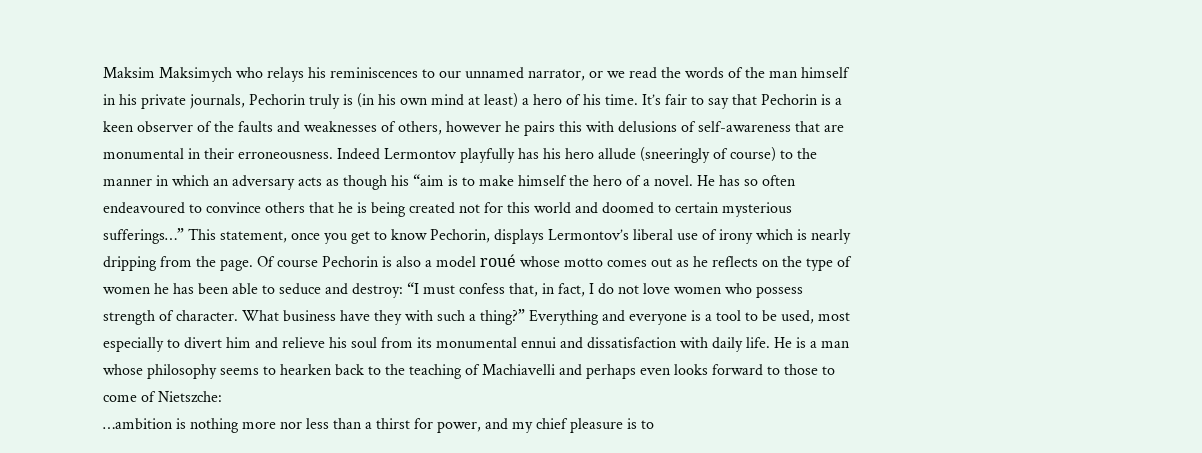Maksim Maksimych who relays his reminiscences to our unnamed narrator, or we read the words of the man himself in his private journals, Pechorin truly is (in his own mind at least) a hero of his time. It’s fair to say that Pechorin is a keen observer of the faults and weaknesses of others, however he pairs this with delusions of self-awareness that are monumental in their erroneousness. Indeed Lermontov playfully has his hero allude (sneeringly of course) to the manner in which an adversary acts as though his “aim is to make himself the hero of a novel. He has so often endeavoured to convince others that he is being created not for this world and doomed to certain mysterious sufferings…” This statement, once you get to know Pechorin, displays Lermontov’s liberal use of irony which is nearly dripping from the page. Of course Pechorin is also a model roué whose motto comes out as he reflects on the type of women he has been able to seduce and destroy: “I must confess that, in fact, I do not love women who possess strength of character. What business have they with such a thing?” Everything and everyone is a tool to be used, most especially to divert him and relieve his soul from its monumental ennui and dissatisfaction with daily life. He is a man whose philosophy seems to hearken back to the teaching of Machiavelli and perhaps even looks forward to those to come of Nietszche:
…ambition is nothing more nor less than a thirst for power, and my chief pleasure is to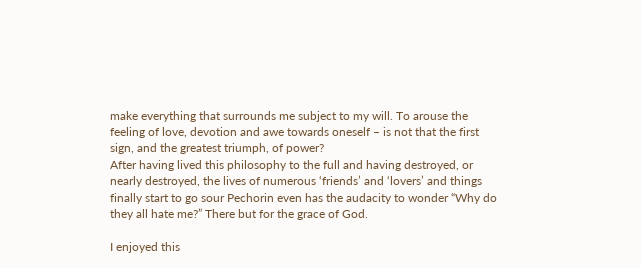make everything that surrounds me subject to my will. To arouse the feeling of love, devotion and awe towards oneself – is not that the first sign, and the greatest triumph, of power?
After having lived this philosophy to the full and having destroyed, or nearly destroyed, the lives of numerous ‘friends’ and ‘lovers’ and things finally start to go sour Pechorin even has the audacity to wonder “Why do they all hate me?” There but for the grace of God.

I enjoyed this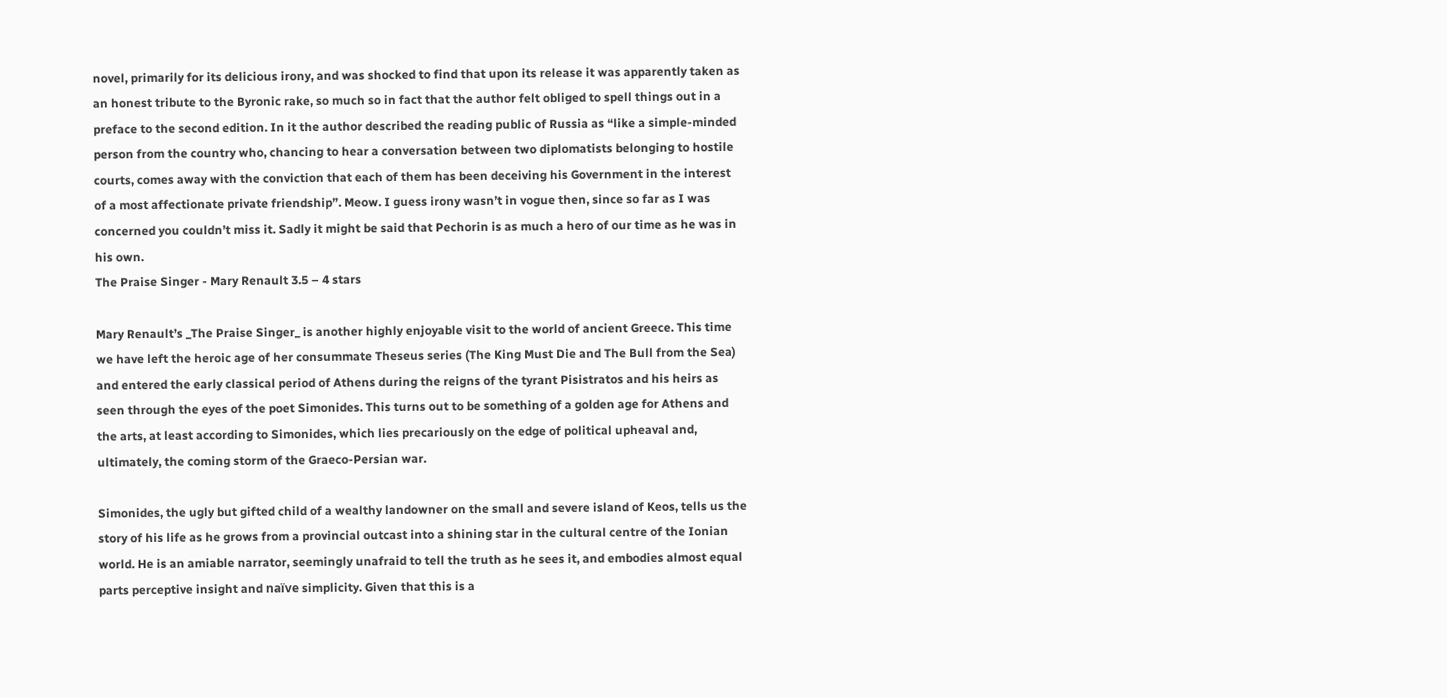novel, primarily for its delicious irony, and was shocked to find that upon its release it was apparently taken as an honest tribute to the Byronic rake, so much so in fact that the author felt obliged to spell things out in a preface to the second edition. In it the author described the reading public of Russia as “like a simple-minded person from the country who, chancing to hear a conversation between two diplomatists belonging to hostile courts, comes away with the conviction that each of them has been deceiving his Government in the interest of a most affectionate private friendship”. Meow. I guess irony wasn’t in vogue then, since so far as I was concerned you couldn’t miss it. Sadly it might be said that Pechorin is as much a hero of our time as he was in his own.
The Praise Singer - Mary Renault 3.5 – 4 stars

Mary Renault’s _The Praise Singer_ is another highly enjoyable visit to the world of ancient Greece. This time we have left the heroic age of her consummate Theseus series (The King Must Die and The Bull from the Sea) and entered the early classical period of Athens during the reigns of the tyrant Pisistratos and his heirs as seen through the eyes of the poet Simonides. This turns out to be something of a golden age for Athens and the arts, at least according to Simonides, which lies precariously on the edge of political upheaval and, ultimately, the coming storm of the Graeco-Persian war.

Simonides, the ugly but gifted child of a wealthy landowner on the small and severe island of Keos, tells us the story of his life as he grows from a provincial outcast into a shining star in the cultural centre of the Ionian world. He is an amiable narrator, seemingly unafraid to tell the truth as he sees it, and embodies almost equal parts perceptive insight and naïve simplicity. Given that this is a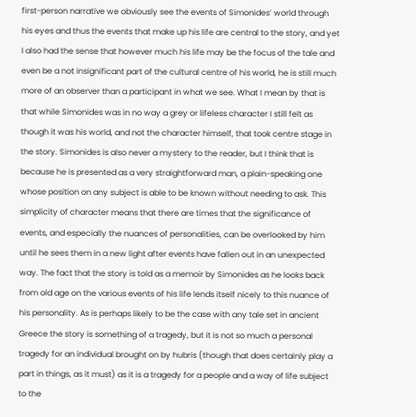first-person narrative we obviously see the events of Simonides’ world through his eyes and thus the events that make up his life are central to the story, and yet I also had the sense that however much his life may be the focus of the tale and even be a not insignificant part of the cultural centre of his world, he is still much more of an observer than a participant in what we see. What I mean by that is that while Simonides was in no way a grey or lifeless character I still felt as though it was his world, and not the character himself, that took centre stage in the story. Simonides is also never a mystery to the reader, but I think that is because he is presented as a very straightforward man, a plain-speaking one whose position on any subject is able to be known without needing to ask. This simplicity of character means that there are times that the significance of events, and especially the nuances of personalities, can be overlooked by him until he sees them in a new light after events have fallen out in an unexpected way. The fact that the story is told as a memoir by Simonides as he looks back from old age on the various events of his life lends itself nicely to this nuance of his personality. As is perhaps likely to be the case with any tale set in ancient Greece the story is something of a tragedy, but it is not so much a personal tragedy for an individual brought on by hubris (though that does certainly play a part in things, as it must) as it is a tragedy for a people and a way of life subject to the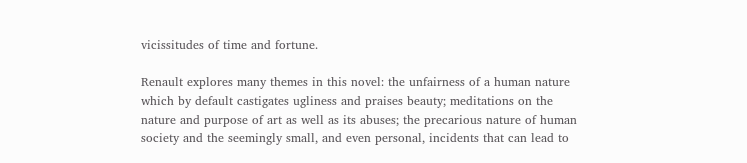vicissitudes of time and fortune.

Renault explores many themes in this novel: the unfairness of a human nature which by default castigates ugliness and praises beauty; meditations on the nature and purpose of art as well as its abuses; the precarious nature of human society and the seemingly small, and even personal, incidents that can lead to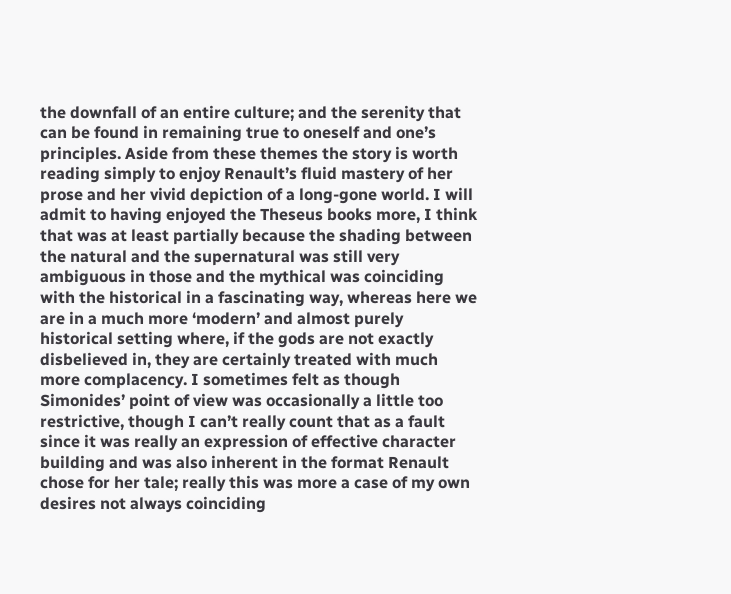the downfall of an entire culture; and the serenity that can be found in remaining true to oneself and one’s principles. Aside from these themes the story is worth reading simply to enjoy Renault’s fluid mastery of her prose and her vivid depiction of a long-gone world. I will admit to having enjoyed the Theseus books more, I think that was at least partially because the shading between the natural and the supernatural was still very ambiguous in those and the mythical was coinciding with the historical in a fascinating way, whereas here we are in a much more ‘modern’ and almost purely historical setting where, if the gods are not exactly disbelieved in, they are certainly treated with much more complacency. I sometimes felt as though Simonides’ point of view was occasionally a little too restrictive, though I can’t really count that as a fault since it was really an expression of effective character building and was also inherent in the format Renault chose for her tale; really this was more a case of my own desires not always coinciding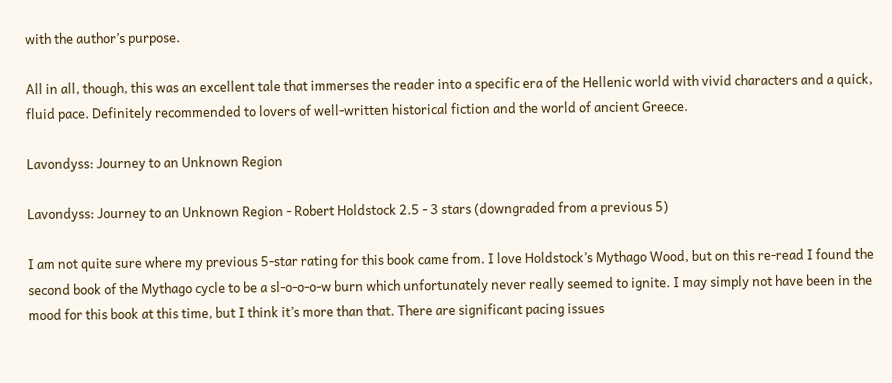with the author’s purpose.

All in all, though, this was an excellent tale that immerses the reader into a specific era of the Hellenic world with vivid characters and a quick, fluid pace. Definitely recommended to lovers of well-written historical fiction and the world of ancient Greece.

Lavondyss: Journey to an Unknown Region

Lavondyss: Journey to an Unknown Region - Robert Holdstock 2.5 - 3 stars (downgraded from a previous 5)

I am not quite sure where my previous 5-star rating for this book came from. I love Holdstock’s Mythago Wood, but on this re-read I found the second book of the Mythago cycle to be a sl-o-o-o-w burn which unfortunately never really seemed to ignite. I may simply not have been in the mood for this book at this time, but I think it’s more than that. There are significant pacing issues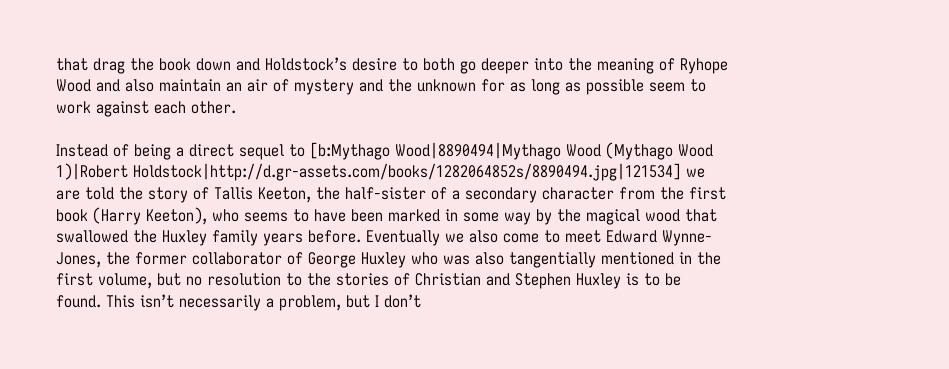that drag the book down and Holdstock’s desire to both go deeper into the meaning of Ryhope Wood and also maintain an air of mystery and the unknown for as long as possible seem to work against each other.

Instead of being a direct sequel to [b:Mythago Wood|8890494|Mythago Wood (Mythago Wood 1)|Robert Holdstock|http://d.gr-assets.com/books/1282064852s/8890494.jpg|121534] we are told the story of Tallis Keeton, the half-sister of a secondary character from the first book (Harry Keeton), who seems to have been marked in some way by the magical wood that swallowed the Huxley family years before. Eventually we also come to meet Edward Wynne-Jones, the former collaborator of George Huxley who was also tangentially mentioned in the first volume, but no resolution to the stories of Christian and Stephen Huxley is to be found. This isn’t necessarily a problem, but I don’t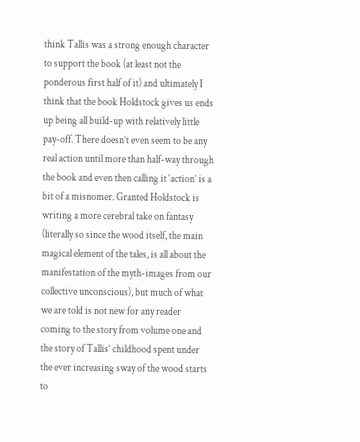think Tallis was a strong enough character to support the book (at least not the ponderous first half of it) and ultimately I think that the book Holdstock gives us ends up being all build-up with relatively little pay-off. There doesn’t even seem to be any real action until more than half-way through the book and even then calling it ‘action’ is a bit of a misnomer. Granted Holdstock is writing a more cerebral take on fantasy (literally so since the wood itself, the main magical element of the tales, is all about the manifestation of the myth-images from our collective unconscious), but much of what we are told is not new for any reader coming to the story from volume one and the story of Tallis’ childhood spent under the ever increasing sway of the wood starts to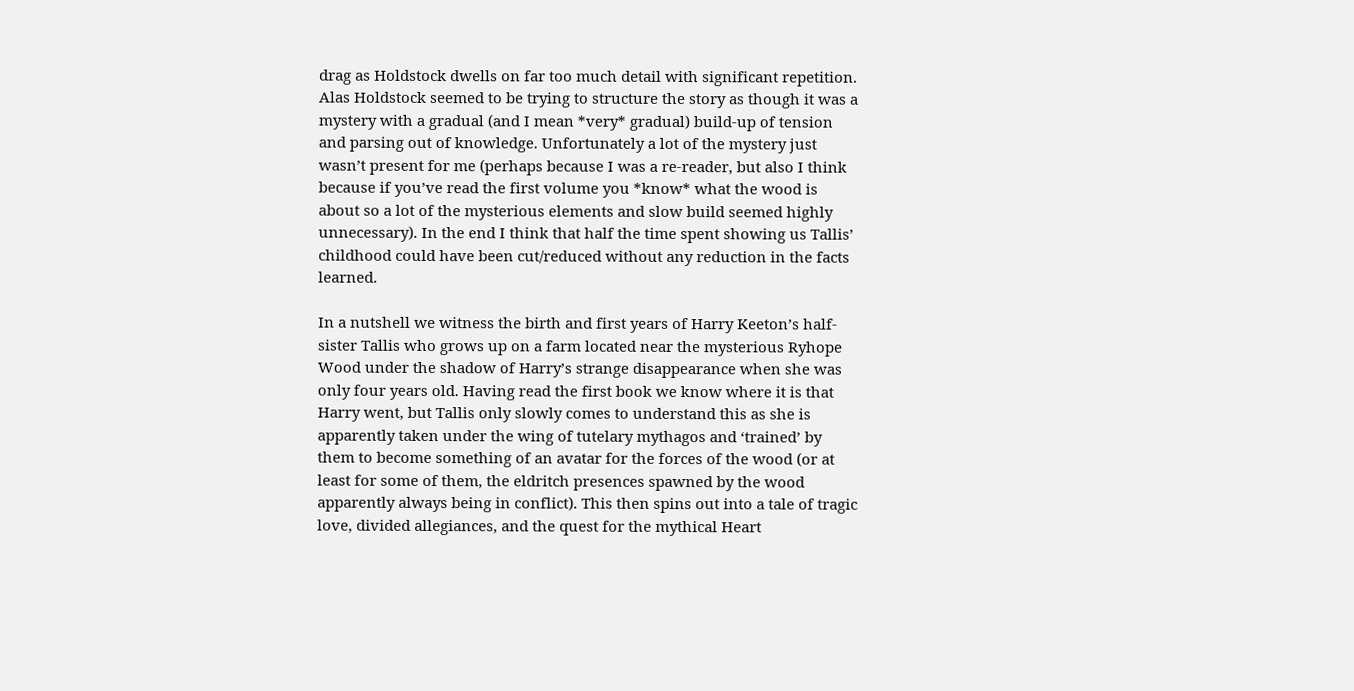drag as Holdstock dwells on far too much detail with significant repetition. Alas Holdstock seemed to be trying to structure the story as though it was a mystery with a gradual (and I mean *very* gradual) build-up of tension and parsing out of knowledge. Unfortunately a lot of the mystery just wasn’t present for me (perhaps because I was a re-reader, but also I think because if you’ve read the first volume you *know* what the wood is about so a lot of the mysterious elements and slow build seemed highly unnecessary). In the end I think that half the time spent showing us Tallis’ childhood could have been cut/reduced without any reduction in the facts learned.

In a nutshell we witness the birth and first years of Harry Keeton’s half-sister Tallis who grows up on a farm located near the mysterious Ryhope Wood under the shadow of Harry’s strange disappearance when she was only four years old. Having read the first book we know where it is that Harry went, but Tallis only slowly comes to understand this as she is apparently taken under the wing of tutelary mythagos and ‘trained’ by them to become something of an avatar for the forces of the wood (or at least for some of them, the eldritch presences spawned by the wood apparently always being in conflict). This then spins out into a tale of tragic love, divided allegiances, and the quest for the mythical Heart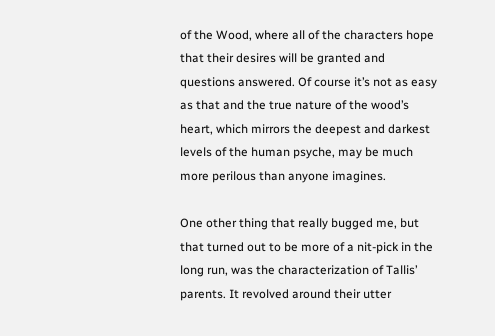of the Wood, where all of the characters hope that their desires will be granted and questions answered. Of course it’s not as easy as that and the true nature of the wood’s heart, which mirrors the deepest and darkest levels of the human psyche, may be much more perilous than anyone imagines.

One other thing that really bugged me, but that turned out to be more of a nit-pick in the long run, was the characterization of Tallis’ parents. It revolved around their utter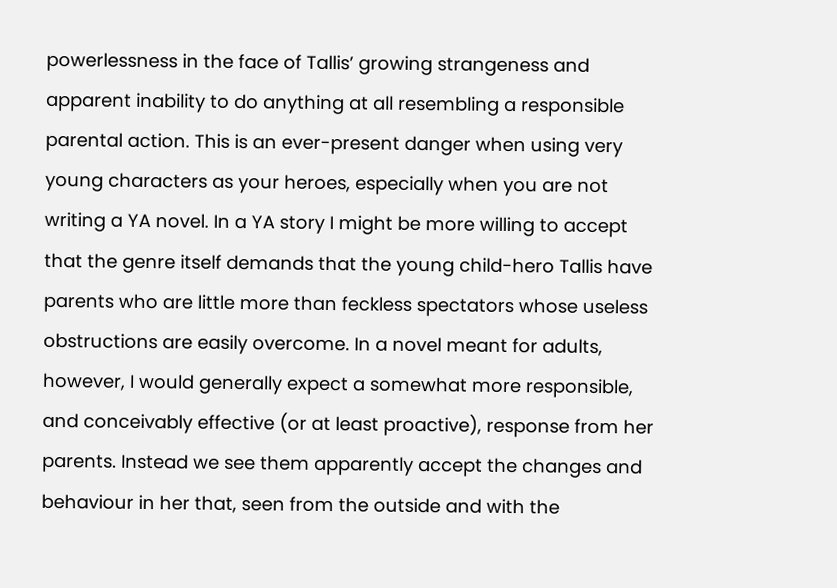powerlessness in the face of Tallis’ growing strangeness and apparent inability to do anything at all resembling a responsible parental action. This is an ever-present danger when using very young characters as your heroes, especially when you are not writing a YA novel. In a YA story I might be more willing to accept that the genre itself demands that the young child-hero Tallis have parents who are little more than feckless spectators whose useless obstructions are easily overcome. In a novel meant for adults, however, I would generally expect a somewhat more responsible, and conceivably effective (or at least proactive), response from her parents. Instead we see them apparently accept the changes and behaviour in her that, seen from the outside and with the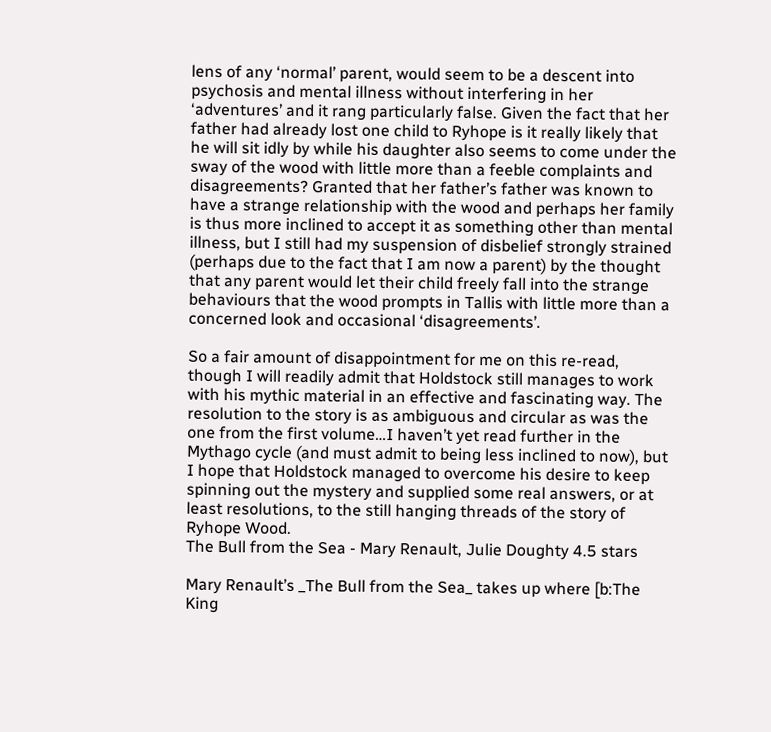lens of any ‘normal’ parent, would seem to be a descent into psychosis and mental illness without interfering in her ‘adventures’ and it rang particularly false. Given the fact that her father had already lost one child to Ryhope is it really likely that he will sit idly by while his daughter also seems to come under the sway of the wood with little more than a feeble complaints and disagreements? Granted that her father’s father was known to have a strange relationship with the wood and perhaps her family is thus more inclined to accept it as something other than mental illness, but I still had my suspension of disbelief strongly strained (perhaps due to the fact that I am now a parent) by the thought that any parent would let their child freely fall into the strange behaviours that the wood prompts in Tallis with little more than a concerned look and occasional ‘disagreements’.

So a fair amount of disappointment for me on this re-read, though I will readily admit that Holdstock still manages to work with his mythic material in an effective and fascinating way. The resolution to the story is as ambiguous and circular as was the one from the first volume…I haven’t yet read further in the Mythago cycle (and must admit to being less inclined to now), but I hope that Holdstock managed to overcome his desire to keep spinning out the mystery and supplied some real answers, or at least resolutions, to the still hanging threads of the story of Ryhope Wood.
The Bull from the Sea - Mary Renault, Julie Doughty 4.5 stars

Mary Renault’s _The Bull from the Sea_ takes up where [b:The King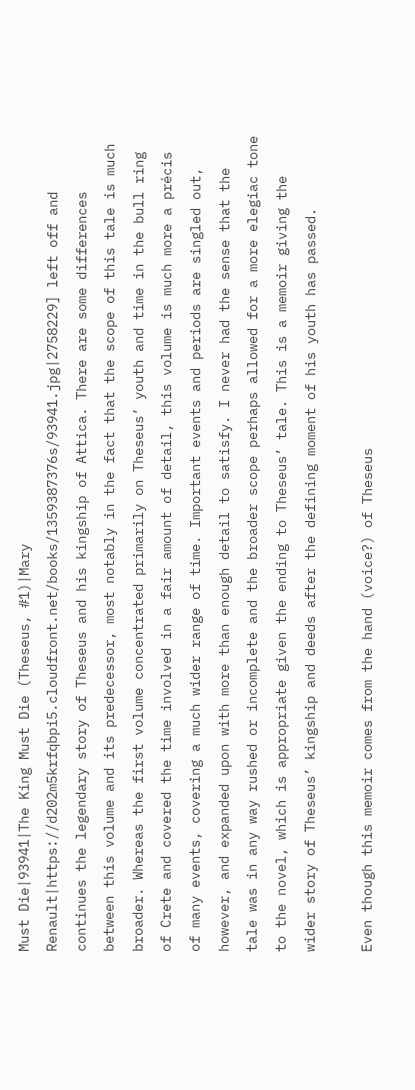Must Die|93941|The King Must Die (Theseus, #1)|Mary Renault|https://d202m5krfqbpi5.cloudfront.net/books/1359387376s/93941.jpg|2758229] left off and continues the legendary story of Theseus and his kingship of Attica. There are some differences between this volume and its predecessor, most notably in the fact that the scope of this tale is much broader. Whereas the first volume concentrated primarily on Theseus’ youth and time in the bull ring of Crete and covered the time involved in a fair amount of detail, this volume is much more a précis of many events, covering a much wider range of time. Important events and periods are singled out, however, and expanded upon with more than enough detail to satisfy. I never had the sense that the tale was in any way rushed or incomplete and the broader scope perhaps allowed for a more elegiac tone to the novel, which is appropriate given the ending to Theseus’ tale. This is a memoir giving the wider story of Theseus’ kingship and deeds after the defining moment of his youth has passed.

Even though this memoir comes from the hand (voice?) of Theseus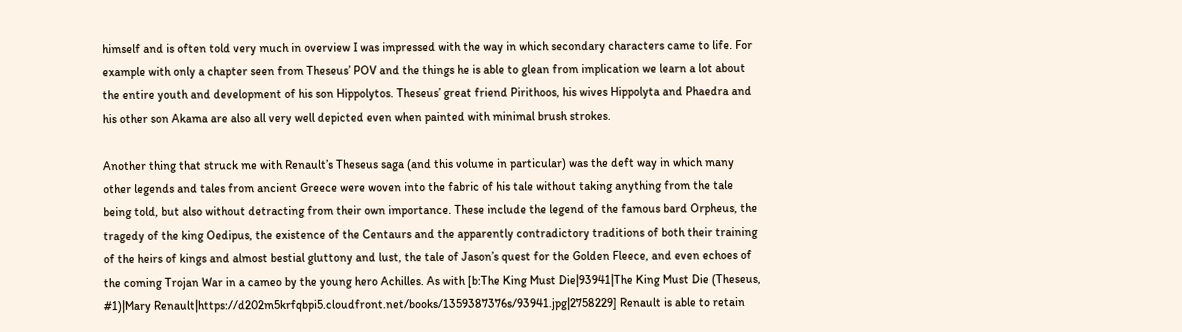himself and is often told very much in overview I was impressed with the way in which secondary characters came to life. For example with only a chapter seen from Theseus’ POV and the things he is able to glean from implication we learn a lot about the entire youth and development of his son Hippolytos. Theseus’ great friend Pirithoos, his wives Hippolyta and Phaedra and his other son Akama are also all very well depicted even when painted with minimal brush strokes.

Another thing that struck me with Renault’s Theseus saga (and this volume in particular) was the deft way in which many other legends and tales from ancient Greece were woven into the fabric of his tale without taking anything from the tale being told, but also without detracting from their own importance. These include the legend of the famous bard Orpheus, the tragedy of the king Oedipus, the existence of the Centaurs and the apparently contradictory traditions of both their training of the heirs of kings and almost bestial gluttony and lust, the tale of Jason’s quest for the Golden Fleece, and even echoes of the coming Trojan War in a cameo by the young hero Achilles. As with [b:The King Must Die|93941|The King Must Die (Theseus, #1)|Mary Renault|https://d202m5krfqbpi5.cloudfront.net/books/1359387376s/93941.jpg|2758229] Renault is able to retain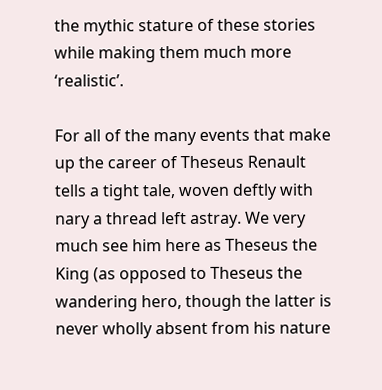the mythic stature of these stories while making them much more ‘realistic’.

For all of the many events that make up the career of Theseus Renault tells a tight tale, woven deftly with nary a thread left astray. We very much see him here as Theseus the King (as opposed to Theseus the wandering hero, though the latter is never wholly absent from his nature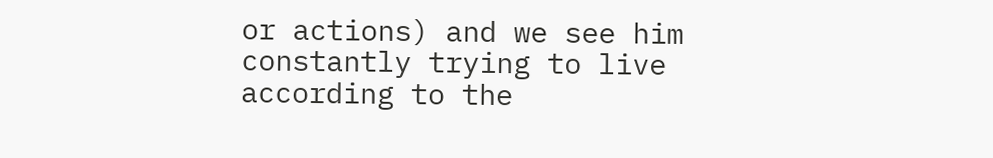or actions) and we see him constantly trying to live according to the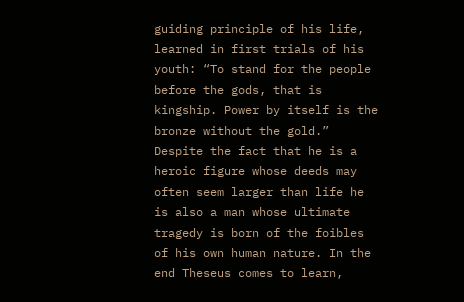guiding principle of his life, learned in first trials of his youth: “To stand for the people before the gods, that is kingship. Power by itself is the bronze without the gold.” Despite the fact that he is a heroic figure whose deeds may often seem larger than life he is also a man whose ultimate tragedy is born of the foibles of his own human nature. In the end Theseus comes to learn,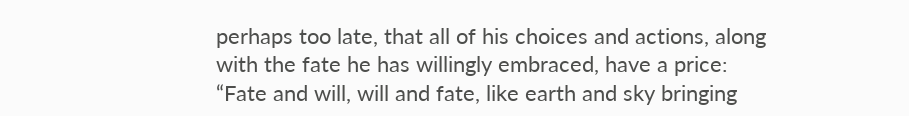perhaps too late, that all of his choices and actions, along with the fate he has willingly embraced, have a price: “Fate and will, will and fate, like earth and sky bringing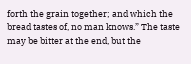forth the grain together; and which the bread tastes of, no man knows.” The taste may be bitter at the end, but the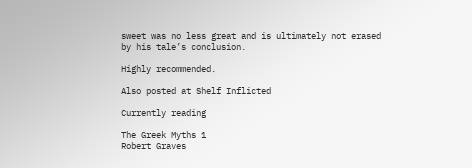sweet was no less great and is ultimately not erased by his tale’s conclusion.

Highly recommended.

Also posted at Shelf Inflicted

Currently reading

The Greek Myths 1
Robert Graves